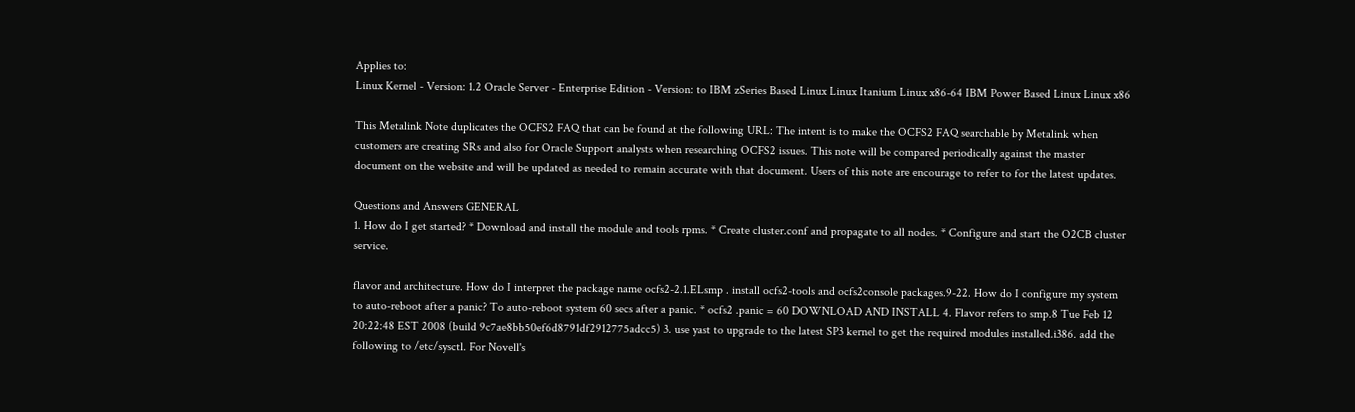Applies to:
Linux Kernel - Version: 1.2 Oracle Server - Enterprise Edition - Version: to IBM zSeries Based Linux Linux Itanium Linux x86-64 IBM Power Based Linux Linux x86

This Metalink Note duplicates the OCFS2 FAQ that can be found at the following URL: The intent is to make the OCFS2 FAQ searchable by Metalink when customers are creating SRs and also for Oracle Support analysts when researching OCFS2 issues. This note will be compared periodically against the master document on the website and will be updated as needed to remain accurate with that document. Users of this note are encourage to refer to for the latest updates.

Questions and Answers GENERAL
1. How do I get started? * Download and install the module and tools rpms. * Create cluster.conf and propagate to all nodes. * Configure and start the O2CB cluster service.

flavor and architecture. How do I interpret the package name ocfs2-2.1.ELsmp . install ocfs2-tools and ocfs2console packages.9-22. How do I configure my system to auto-reboot after a panic? To auto-reboot system 60 secs after a panic. * ocfs2 .panic = 60 DOWNLOAD AND INSTALL 4. Flavor refers to smp.8 Tue Feb 12 20:22:48 EST 2008 (build 9c7ae8bb50ef6d8791df2912775adcc5) 3. use yast to upgrade to the latest SP3 kernel to get the required modules installed.i386. add the following to /etc/sysctl. For Novell's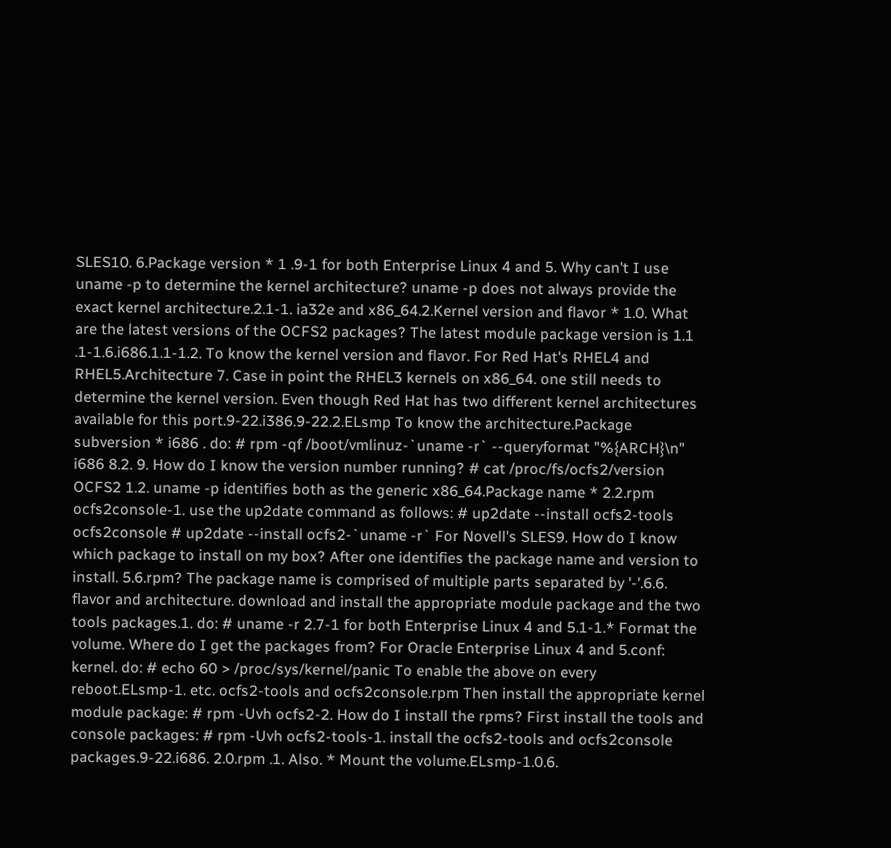SLES10. 6.Package version * 1 .9-1 for both Enterprise Linux 4 and 5. Why can't I use uname -p to determine the kernel architecture? uname -p does not always provide the exact kernel architecture.2.1-1. ia32e and x86_64.2.Kernel version and flavor * 1.0. What are the latest versions of the OCFS2 packages? The latest module package version is 1.1 .1-1.6.i686.1.1-1.2. To know the kernel version and flavor. For Red Hat's RHEL4 and RHEL5.Architecture 7. Case in point the RHEL3 kernels on x86_64. one still needs to determine the kernel version. Even though Red Hat has two different kernel architectures available for this port.9-22.i386.9-22.2.ELsmp To know the architecture.Package subversion * i686 . do: # rpm -qf /boot/vmlinuz-`uname -r` --queryformat "%{ARCH}\n" i686 8.2. 9. How do I know the version number running? # cat /proc/fs/ocfs2/version OCFS2 1.2. uname -p identifies both as the generic x86_64.Package name * 2.2.rpm ocfs2console-1. use the up2date command as follows: # up2date --install ocfs2-tools ocfs2console # up2date --install ocfs2-`uname -r` For Novell's SLES9. How do I know which package to install on my box? After one identifies the package name and version to install. 5.6.rpm? The package name is comprised of multiple parts separated by '-'.6.6. flavor and architecture. download and install the appropriate module package and the two tools packages.1. do: # uname -r 2.7-1 for both Enterprise Linux 4 and 5.1-1.* Format the volume. Where do I get the packages from? For Oracle Enterprise Linux 4 and 5.conf: kernel. do: # echo 60 > /proc/sys/kernel/panic To enable the above on every reboot.ELsmp-1. etc. ocfs2-tools and ocfs2console.rpm Then install the appropriate kernel module package: # rpm -Uvh ocfs2-2. How do I install the rpms? First install the tools and console packages: # rpm -Uvh ocfs2-tools-1. install the ocfs2-tools and ocfs2console packages.9-22.i686. 2.0.rpm .1. Also. * Mount the volume.ELsmp-1.0.6.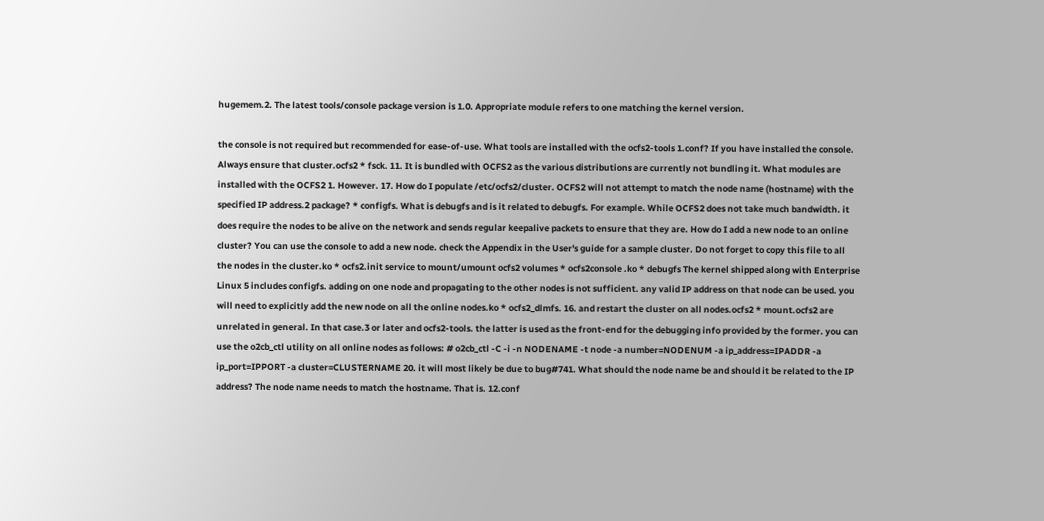hugemem.2. The latest tools/console package version is 1.0. Appropriate module refers to one matching the kernel version.

the console is not required but recommended for ease-of-use. What tools are installed with the ocfs2-tools 1.conf? If you have installed the console. Always ensure that cluster.ocfs2 * fsck. 11. It is bundled with OCFS2 as the various distributions are currently not bundling it. What modules are installed with the OCFS2 1. However. 17. How do I populate /etc/ocfs2/cluster. OCFS2 will not attempt to match the node name (hostname) with the specified IP address.2 package? * configfs. What is debugfs and is it related to debugfs. For example. While OCFS2 does not take much bandwidth. it does require the nodes to be alive on the network and sends regular keepalive packets to ensure that they are. How do I add a new node to an online cluster? You can use the console to add a new node. check the Appendix in the User's guide for a sample cluster. Do not forget to copy this file to all the nodes in the cluster.ko * ocfs2.init service to mount/umount ocfs2 volumes * ocfs2console .ko * debugfs The kernel shipped along with Enterprise Linux 5 includes configfs. adding on one node and propagating to the other nodes is not sufficient. any valid IP address on that node can be used. you will need to explicitly add the new node on all the online nodes.ko * ocfs2_dlmfs. 16. and restart the cluster on all nodes.ocfs2 * mount.ocfs2 are unrelated in general. In that case.3 or later and ocfs2-tools. the latter is used as the front-end for the debugging info provided by the former. you can use the o2cb_ctl utility on all online nodes as follows: # o2cb_ctl -C -i -n NODENAME -t node -a number=NODENUM -a ip_address=IPADDR -a ip_port=IPPORT -a cluster=CLUSTERNAME 20. it will most likely be due to bug#741. What should the node name be and should it be related to the IP address? The node name needs to match the hostname. That is. 12.conf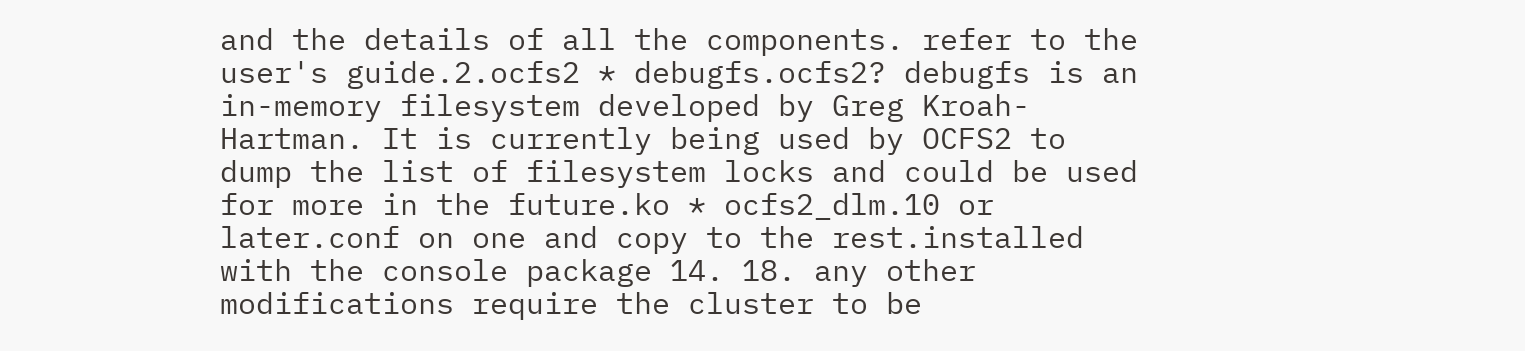and the details of all the components. refer to the user's guide.2.ocfs2 * debugfs.ocfs2? debugfs is an in-memory filesystem developed by Greg Kroah-Hartman. It is currently being used by OCFS2 to dump the list of filesystem locks and could be used for more in the future.ko * ocfs2_dlm.10 or later.conf on one and copy to the rest.installed with the console package 14. 18. any other modifications require the cluster to be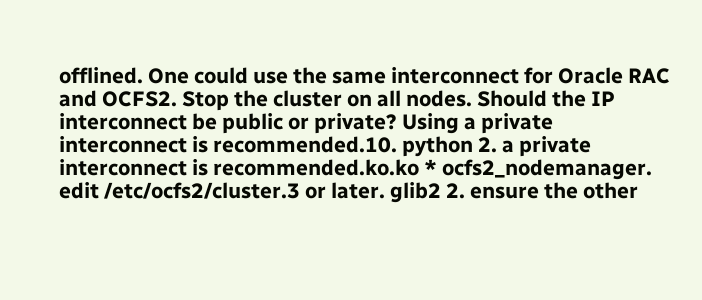offlined. One could use the same interconnect for Oracle RAC and OCFS2. Stop the cluster on all nodes. Should the IP interconnect be public or private? Using a private interconnect is recommended.10. python 2. a private interconnect is recommended.ko.ko * ocfs2_nodemanager. edit /etc/ocfs2/cluster.3 or later. glib2 2. ensure the other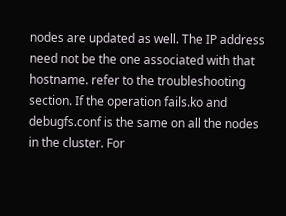nodes are updated as well. The IP address need not be the one associated with that hostname. refer to the troubleshooting section. If the operation fails.ko and debugfs.conf is the same on all the nodes in the cluster. For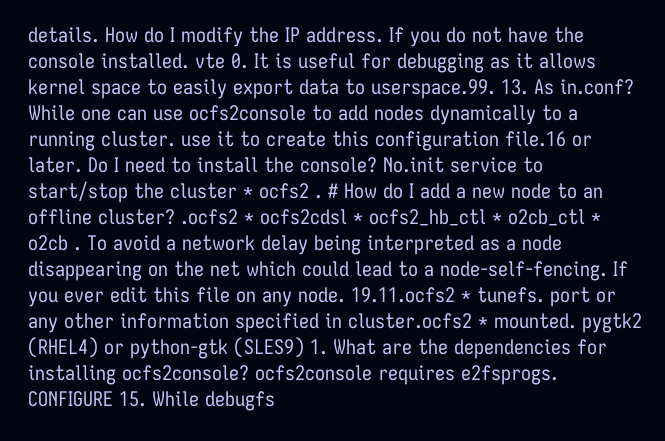details. How do I modify the IP address. If you do not have the console installed. vte 0. It is useful for debugging as it allows kernel space to easily export data to userspace.99. 13. As in.conf? While one can use ocfs2console to add nodes dynamically to a running cluster. use it to create this configuration file.16 or later. Do I need to install the console? No.init service to start/stop the cluster * ocfs2 . # How do I add a new node to an offline cluster? .ocfs2 * ocfs2cdsl * ocfs2_hb_ctl * o2cb_ctl * o2cb . To avoid a network delay being interpreted as a node disappearing on the net which could lead to a node-self-fencing. If you ever edit this file on any node. 19.11.ocfs2 * tunefs. port or any other information specified in cluster.ocfs2 * mounted. pygtk2 (RHEL4) or python-gtk (SLES9) 1. What are the dependencies for installing ocfs2console? ocfs2console requires e2fsprogs. CONFIGURE 15. While debugfs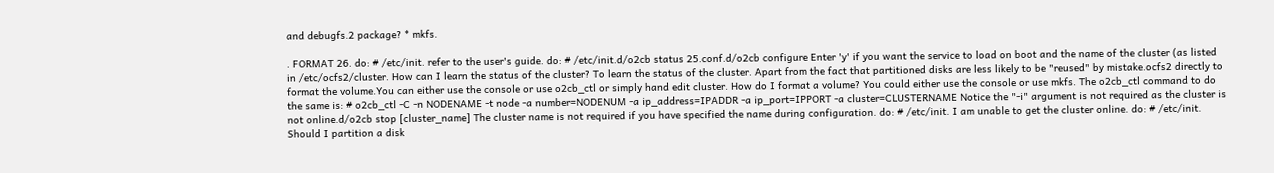and debugfs.2 package? * mkfs.

. FORMAT 26. do: # /etc/init. refer to the user's guide. do: # /etc/init.d/o2cb status 25.conf.d/o2cb configure Enter 'y' if you want the service to load on boot and the name of the cluster (as listed in /etc/ocfs2/cluster. How can I learn the status of the cluster? To learn the status of the cluster. Apart from the fact that partitioned disks are less likely to be "reused" by mistake.ocfs2 directly to format the volume.You can either use the console or use o2cb_ctl or simply hand edit cluster. How do I format a volume? You could either use the console or use mkfs. The o2cb_ctl command to do the same is: # o2cb_ctl -C -n NODENAME -t node -a number=NODENUM -a ip_address=IPADDR -a ip_port=IPPORT -a cluster=CLUSTERNAME Notice the "-i" argument is not required as the cluster is not online.d/o2cb stop [cluster_name] The cluster name is not required if you have specified the name during configuration. do: # /etc/init. I am unable to get the cluster online. do: # /etc/init. Should I partition a disk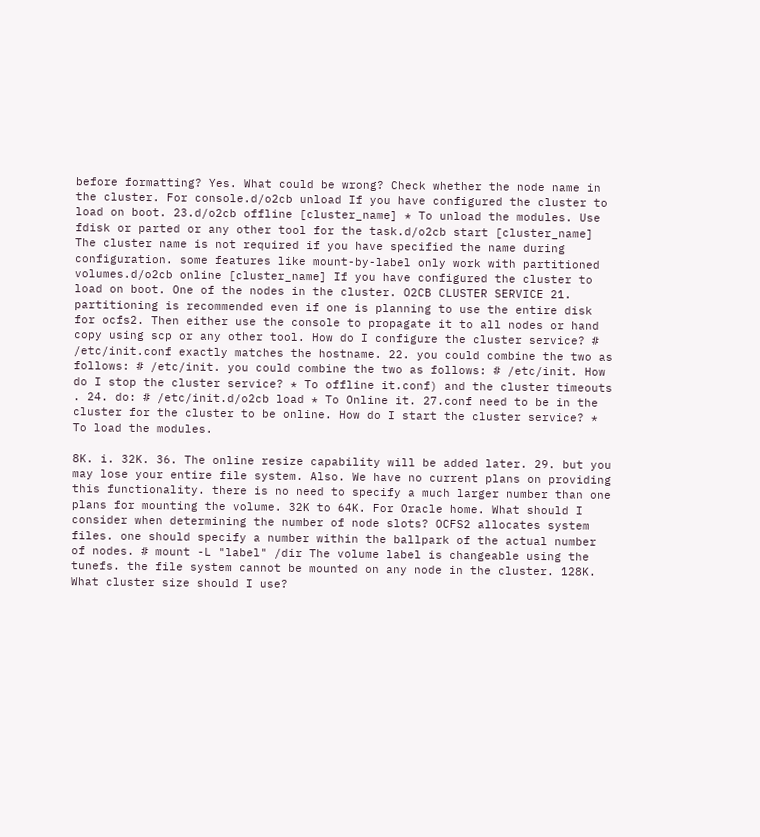before formatting? Yes. What could be wrong? Check whether the node name in the cluster. For console.d/o2cb unload If you have configured the cluster to load on boot. 23.d/o2cb offline [cluster_name] * To unload the modules. Use fdisk or parted or any other tool for the task.d/o2cb start [cluster_name] The cluster name is not required if you have specified the name during configuration. some features like mount-by-label only work with partitioned volumes.d/o2cb online [cluster_name] If you have configured the cluster to load on boot. One of the nodes in the cluster. O2CB CLUSTER SERVICE 21. partitioning is recommended even if one is planning to use the entire disk for ocfs2. Then either use the console to propagate it to all nodes or hand copy using scp or any other tool. How do I configure the cluster service? # /etc/init.conf exactly matches the hostname. 22. you could combine the two as follows: # /etc/init. you could combine the two as follows: # /etc/init. How do I stop the cluster service? * To offline it.conf) and the cluster timeouts . 24. do: # /etc/init.d/o2cb load * To Online it. 27.conf need to be in the cluster for the cluster to be online. How do I start the cluster service? * To load the modules.

8K. i. 32K. 36. The online resize capability will be added later. 29. but you may lose your entire file system. Also. We have no current plans on providing this functionality. there is no need to specify a much larger number than one plans for mounting the volume. 32K to 64K. For Oracle home. What should I consider when determining the number of node slots? OCFS2 allocates system files. one should specify a number within the ballpark of the actual number of nodes. # mount -L "label" /dir The volume label is changeable using the tunefs. the file system cannot be mounted on any node in the cluster. 128K. What cluster size should I use?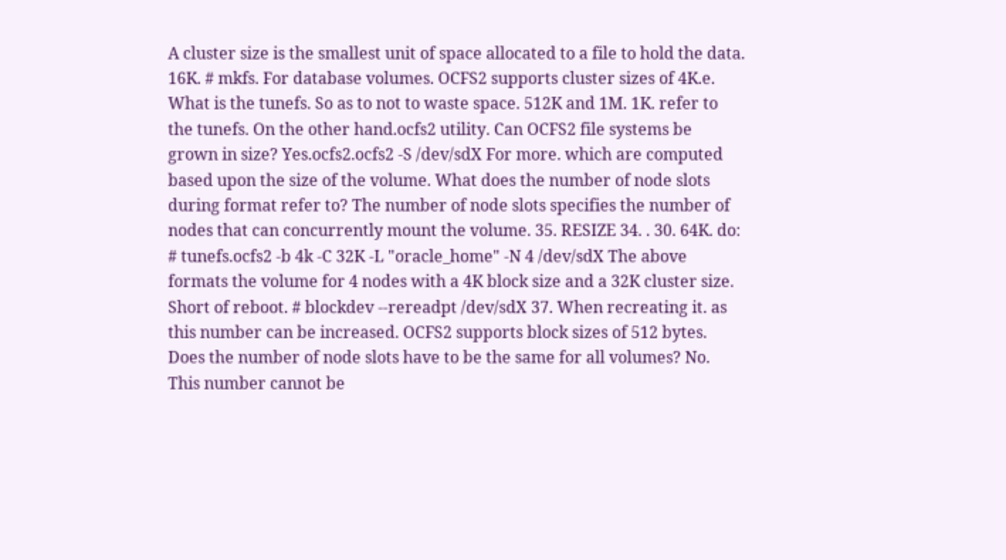A cluster size is the smallest unit of space allocated to a file to hold the data. 16K. # mkfs. For database volumes. OCFS2 supports cluster sizes of 4K.e. What is the tunefs. So as to not to waste space. 512K and 1M. 1K. refer to the tunefs. On the other hand.ocfs2 utility. Can OCFS2 file systems be grown in size? Yes.ocfs2.ocfs2 -S /dev/sdX For more. which are computed based upon the size of the volume. What does the number of node slots during format refer to? The number of node slots specifies the number of nodes that can concurrently mount the volume. 35. RESIZE 34. . 30. 64K. do: # tunefs.ocfs2 -b 4k -C 32K -L "oracle_home" -N 4 /dev/sdX The above formats the volume for 4 nodes with a 4K block size and a 32K cluster size. Short of reboot. # blockdev --rereadpt /dev/sdX 37. When recreating it. as this number can be increased. OCFS2 supports block sizes of 512 bytes. Does the number of node slots have to be the same for all volumes? No. This number cannot be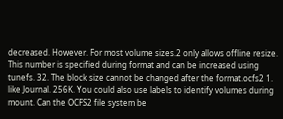decreased. However. For most volume sizes.2 only allows offline resize. This number is specified during format and can be increased using tunefs. 32. The block size cannot be changed after the format.ocfs2 1. like Journal. 256K. You could also use labels to identify volumes during mount. Can the OCFS2 file system be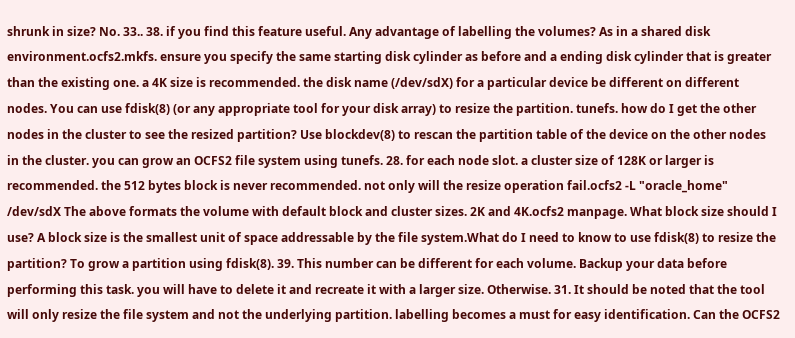shrunk in size? No. 33.. 38. if you find this feature useful. Any advantage of labelling the volumes? As in a shared disk environment.ocfs2.mkfs. ensure you specify the same starting disk cylinder as before and a ending disk cylinder that is greater than the existing one. a 4K size is recommended. the disk name (/dev/sdX) for a particular device be different on different nodes. You can use fdisk(8) (or any appropriate tool for your disk array) to resize the partition. tunefs. how do I get the other nodes in the cluster to see the resized partition? Use blockdev(8) to rescan the partition table of the device on the other nodes in the cluster. you can grow an OCFS2 file system using tunefs. 28. for each node slot. a cluster size of 128K or larger is recommended. the 512 bytes block is never recommended. not only will the resize operation fail.ocfs2 -L "oracle_home" /dev/sdX The above formats the volume with default block and cluster sizes. 2K and 4K.ocfs2 manpage. What block size should I use? A block size is the smallest unit of space addressable by the file system.What do I need to know to use fdisk(8) to resize the partition? To grow a partition using fdisk(8). 39. This number can be different for each volume. Backup your data before performing this task. you will have to delete it and recreate it with a larger size. Otherwise. 31. It should be noted that the tool will only resize the file system and not the underlying partition. labelling becomes a must for easy identification. Can the OCFS2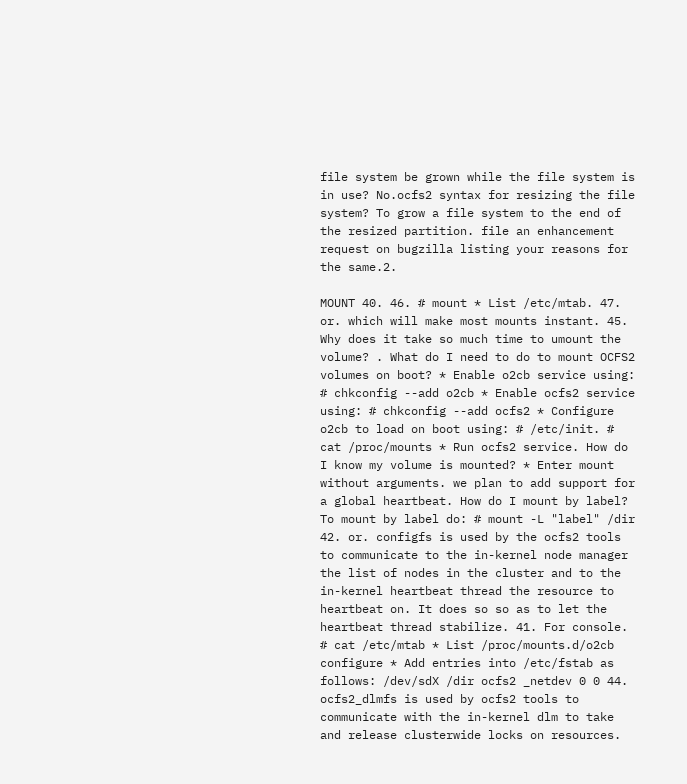file system be grown while the file system is in use? No.ocfs2 syntax for resizing the file system? To grow a file system to the end of the resized partition. file an enhancement request on bugzilla listing your reasons for the same.2.

MOUNT 40. 46. # mount * List /etc/mtab. 47. or. which will make most mounts instant. 45. Why does it take so much time to umount the volume? . What do I need to do to mount OCFS2 volumes on boot? * Enable o2cb service using: # chkconfig --add o2cb * Enable ocfs2 service using: # chkconfig --add ocfs2 * Configure o2cb to load on boot using: # /etc/init. # cat /proc/mounts * Run ocfs2 service. How do I know my volume is mounted? * Enter mount without arguments. we plan to add support for a global heartbeat. How do I mount by label? To mount by label do: # mount -L "label" /dir 42. or. configfs is used by the ocfs2 tools to communicate to the in-kernel node manager the list of nodes in the cluster and to the in-kernel heartbeat thread the resource to heartbeat on. It does so so as to let the heartbeat thread stabilize. 41. For console. # cat /etc/mtab * List /proc/mounts.d/o2cb configure * Add entries into /etc/fstab as follows: /dev/sdX /dir ocfs2 _netdev 0 0 44. ocfs2_dlmfs is used by ocfs2 tools to communicate with the in-kernel dlm to take and release clusterwide locks on resources.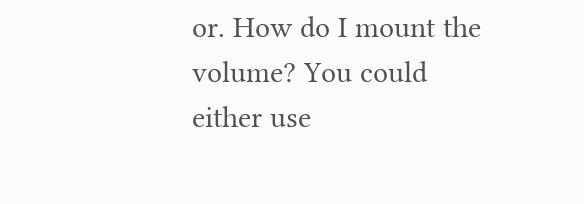or. How do I mount the volume? You could either use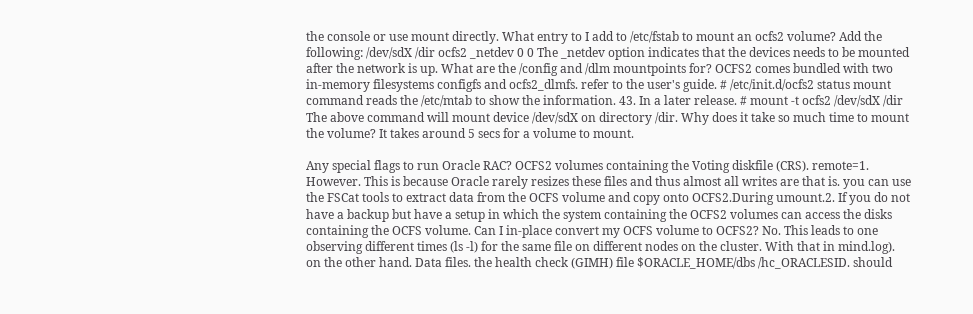the console or use mount directly. What entry to I add to /etc/fstab to mount an ocfs2 volume? Add the following: /dev/sdX /dir ocfs2 _netdev 0 0 The _netdev option indicates that the devices needs to be mounted after the network is up. What are the /config and /dlm mountpoints for? OCFS2 comes bundled with two in-memory filesystems configfs and ocfs2_dlmfs. refer to the user's guide. # /etc/init.d/ocfs2 status mount command reads the /etc/mtab to show the information. 43. In a later release. # mount -t ocfs2 /dev/sdX /dir The above command will mount device /dev/sdX on directory /dir. Why does it take so much time to mount the volume? It takes around 5 secs for a volume to mount.

Any special flags to run Oracle RAC? OCFS2 volumes containing the Voting diskfile (CRS). remote=1. However. This is because Oracle rarely resizes these files and thus almost all writes are that is. you can use the FSCat tools to extract data from the OCFS volume and copy onto OCFS2.During umount.2. If you do not have a backup but have a setup in which the system containing the OCFS2 volumes can access the disks containing the OCFS volume. Can I in-place convert my OCFS volume to OCFS2? No. This leads to one observing different times (ls -l) for the same file on different nodes on the cluster. With that in mind.log). on the other hand. Data files. the health check (GIMH) file $ORACLE_HOME/dbs /hc_ORACLESID. should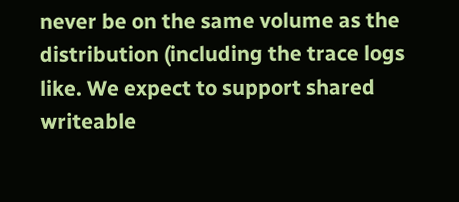never be on the same volume as the distribution (including the trace logs like. We expect to support shared writeable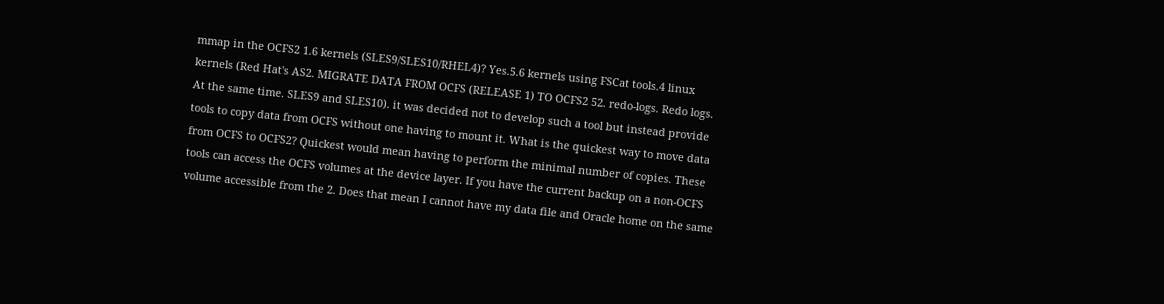mmap in the OCFS2 1.6 kernels (SLES9/SLES10/RHEL4)? Yes.5.6 kernels using FSCat tools.4 linux kernels (Red Hat's AS2. MIGRATE DATA FROM OCFS (RELEASE 1) TO OCFS2 52. redo-logs. Redo logs. At the same time. SLES9 and SLES10). it was decided not to develop such a tool but instead provide tools to copy data from OCFS without one having to mount it. What is the quickest way to move data from OCFS to OCFS2? Quickest would mean having to perform the minimal number of copies. These tools can access the OCFS volumes at the device layer. If you have the current backup on a non-OCFS volume accessible from the 2. Does that mean I cannot have my data file and Oracle home on the same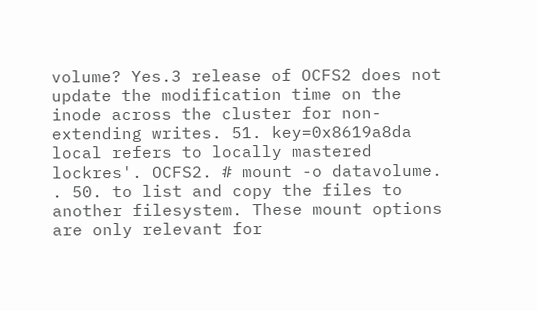volume? Yes.3 release of OCFS2 does not update the modification time on the inode across the cluster for non-extending writes. 51. key=0x8619a8da local refers to locally mastered lockres'. OCFS2. # mount -o datavolume. . 50. to list and copy the files to another filesystem. These mount options are only relevant for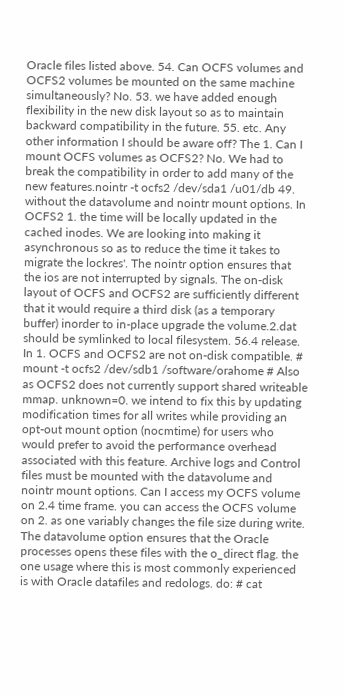Oracle files listed above. 54. Can OCFS volumes and OCFS2 volumes be mounted on the same machine simultaneously? No. 53. we have added enough flexibility in the new disk layout so as to maintain backward compatibility in the future. 55. etc. Any other information I should be aware off? The 1. Can I mount OCFS volumes as OCFS2? No. We had to break the compatibility in order to add many of the new features.nointr -t ocfs2 /dev/sda1 /u01/db 49. without the datavolume and nointr mount options. In OCFS2 1. the time will be locally updated in the cached inodes. We are looking into making it asynchronous so as to reduce the time it takes to migrate the lockres'. The nointr option ensures that the ios are not interrupted by signals. The on-disk layout of OCFS and OCFS2 are sufficiently different that it would require a third disk (as a temporary buffer) inorder to in-place upgrade the volume.2.dat should be symlinked to local filesystem. 56.4 release. In 1. OCFS and OCFS2 are not on-disk compatible. # mount -t ocfs2 /dev/sdb1 /software/orahome # Also as OCFS2 does not currently support shared writeable mmap. unknown=0. we intend to fix this by updating modification times for all writes while providing an opt-out mount option (nocmtime) for users who would prefer to avoid the performance overhead associated with this feature. Archive logs and Control files must be mounted with the datavolume and nointr mount options. Can I access my OCFS volume on 2.4 time frame. you can access the OCFS volume on 2. as one variably changes the file size during write. The datavolume option ensures that the Oracle processes opens these files with the o_direct flag. the one usage where this is most commonly experienced is with Oracle datafiles and redologs. do: # cat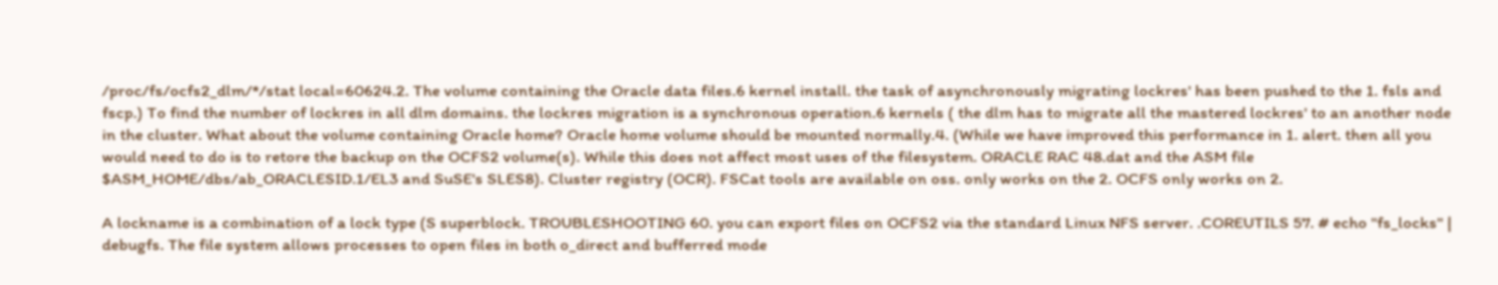/proc/fs/ocfs2_dlm/*/stat local=60624.2. The volume containing the Oracle data files.6 kernel install. the task of asynchronously migrating lockres' has been pushed to the 1. fsls and fscp.) To find the number of lockres in all dlm domains. the lockres migration is a synchronous operation.6 kernels ( the dlm has to migrate all the mastered lockres' to an another node in the cluster. What about the volume containing Oracle home? Oracle home volume should be mounted normally.4. (While we have improved this performance in 1. alert. then all you would need to do is to retore the backup on the OCFS2 volume(s). While this does not affect most uses of the filesystem. ORACLE RAC 48.dat and the ASM file $ASM_HOME/dbs/ab_ORACLESID.1/EL3 and SuSE's SLES8). Cluster registry (OCR). FSCat tools are available on oss. only works on the 2. OCFS only works on 2.

A lockname is a combination of a lock type (S superblock. TROUBLESHOOTING 60. you can export files on OCFS2 via the standard Linux NFS server. .COREUTILS 57. # echo "fs_locks" | debugfs. The file system allows processes to open files in both o_direct and bufferred mode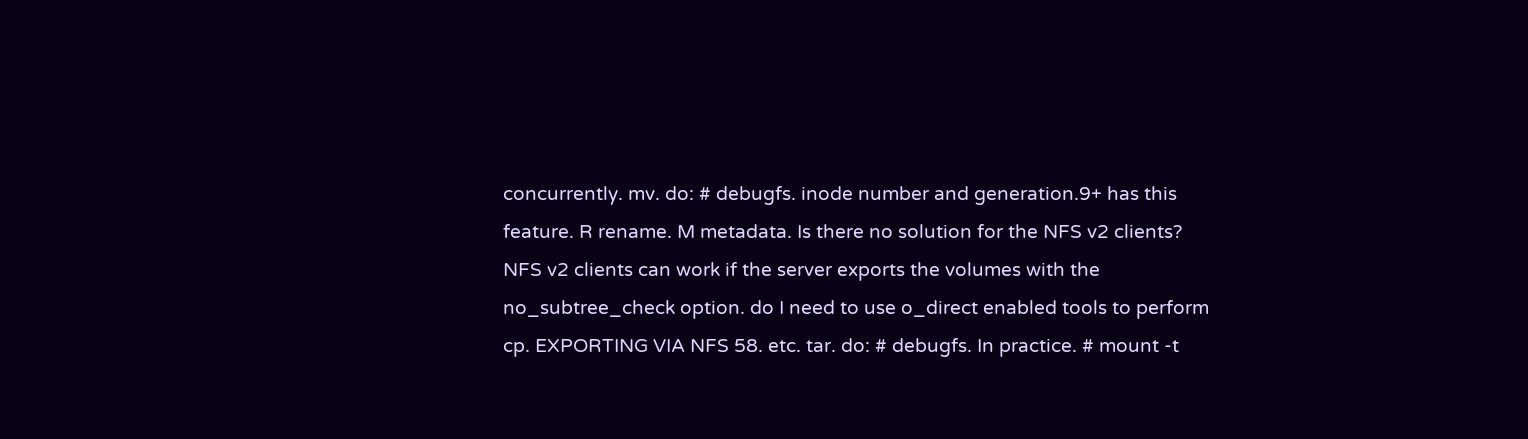concurrently. mv. do: # debugfs. inode number and generation.9+ has this feature. R rename. M metadata. Is there no solution for the NFS v2 clients? NFS v2 clients can work if the server exports the volumes with the no_subtree_check option. do I need to use o_direct enabled tools to perform cp. EXPORTING VIA NFS 58. etc. tar. do: # debugfs. In practice. # mount -t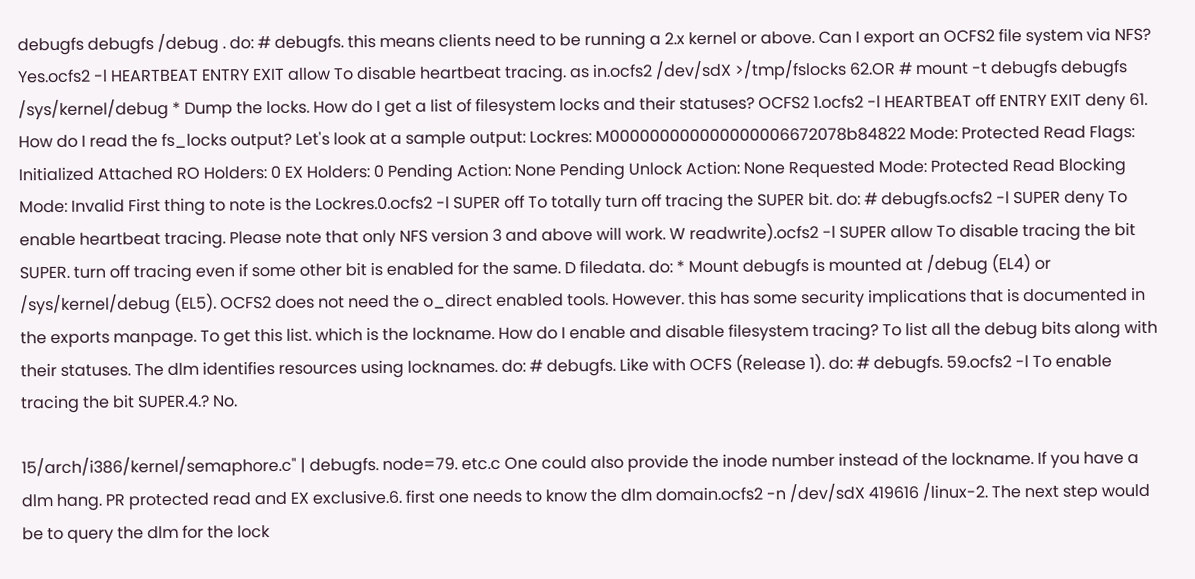debugfs debugfs /debug . do: # debugfs. this means clients need to be running a 2.x kernel or above. Can I export an OCFS2 file system via NFS? Yes.ocfs2 -l HEARTBEAT ENTRY EXIT allow To disable heartbeat tracing. as in.ocfs2 /dev/sdX >/tmp/fslocks 62.OR # mount -t debugfs debugfs /sys/kernel/debug * Dump the locks. How do I get a list of filesystem locks and their statuses? OCFS2 1.ocfs2 -l HEARTBEAT off ENTRY EXIT deny 61. How do I read the fs_locks output? Let's look at a sample output: Lockres: M000000000000000006672078b84822 Mode: Protected Read Flags: Initialized Attached RO Holders: 0 EX Holders: 0 Pending Action: None Pending Unlock Action: None Requested Mode: Protected Read Blocking Mode: Invalid First thing to note is the Lockres.0.ocfs2 -l SUPER off To totally turn off tracing the SUPER bit. do: # debugfs.ocfs2 -l SUPER deny To enable heartbeat tracing. Please note that only NFS version 3 and above will work. W readwrite).ocfs2 -l SUPER allow To disable tracing the bit SUPER. turn off tracing even if some other bit is enabled for the same. D filedata. do: * Mount debugfs is mounted at /debug (EL4) or /sys/kernel/debug (EL5). OCFS2 does not need the o_direct enabled tools. However. this has some security implications that is documented in the exports manpage. To get this list. which is the lockname. How do I enable and disable filesystem tracing? To list all the debug bits along with their statuses. The dlm identifies resources using locknames. do: # debugfs. Like with OCFS (Release 1). do: # debugfs. 59.ocfs2 -l To enable tracing the bit SUPER.4.? No.

15/arch/i386/kernel/semaphore.c" | debugfs. node=79. etc.c One could also provide the inode number instead of the lockname. If you have a dlm hang. PR protected read and EX exclusive.6. first one needs to know the dlm domain.ocfs2 -n /dev/sdX 419616 /linux-2. The next step would be to query the dlm for the lock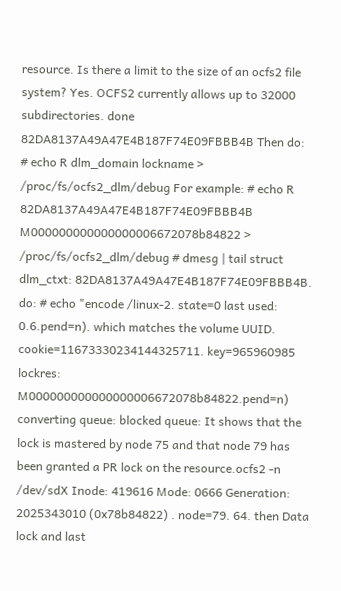resource. Is there a limit to the size of an ocfs2 file system? Yes. OCFS2 currently allows up to 32000 subdirectories. done 82DA8137A49A47E4B187F74E09FBBB4B Then do: # echo R dlm_domain lockname > /proc/fs/ocfs2_dlm/debug For example: # echo R 82DA8137A49A47E4B187F74E09FBBB4B M000000000000000006672078b84822 > /proc/fs/ocfs2_dlm/debug # dmesg | tail struct dlm_ctxt: 82DA8137A49A47E4B187F74E09FBBB4B. do: # echo "encode /linux-2. state=0 last used: 0.6.pend=n). which matches the volume UUID. cookie=11673330234144325711. key=965960985 lockres: M000000000000000006672078b84822.pend=n) converting queue: blocked queue: It shows that the lock is mastered by node 75 and that node 79 has been granted a PR lock on the resource.ocfs2 -n /dev/sdX Inode: 419616 Mode: 0666 Generation: 2025343010 (0x78b84822) . node=79. 64. then Data lock and last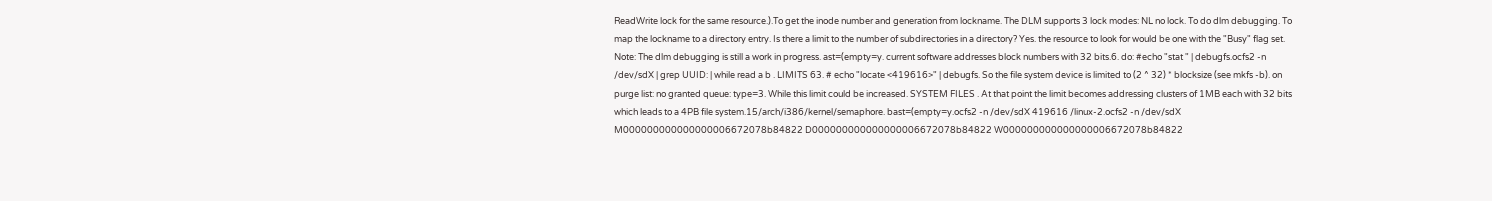ReadWrite lock for the same resource.).To get the inode number and generation from lockname. The DLM supports 3 lock modes: NL no lock. To do dlm debugging. To map the lockname to a directory entry. Is there a limit to the number of subdirectories in a directory? Yes. the resource to look for would be one with the "Busy" flag set. Note: The dlm debugging is still a work in progress. ast=(empty=y. current software addresses block numbers with 32 bits.6. do: #echo "stat " | debugfs.ocfs2 -n /dev/sdX | grep UUID: | while read a b . LIMITS 63. # echo "locate <419616>" | debugfs. So the file system device is limited to (2 ^ 32) * blocksize (see mkfs -b). on purge list: no granted queue: type=3. While this limit could be increased. SYSTEM FILES . At that point the limit becomes addressing clusters of 1MB each with 32 bits which leads to a 4PB file system.15/arch/i386/kernel/semaphore. bast=(empty=y.ocfs2 -n /dev/sdX 419616 /linux-2.ocfs2 -n /dev/sdX M000000000000000006672078b84822 D000000000000000006672078b84822 W000000000000000006672078b84822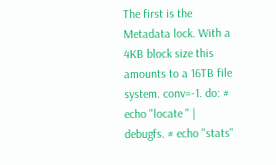The first is the Metadata lock. With a 4KB block size this amounts to a 16TB file system. conv=-1. do: # echo "locate " | debugfs. # echo "stats"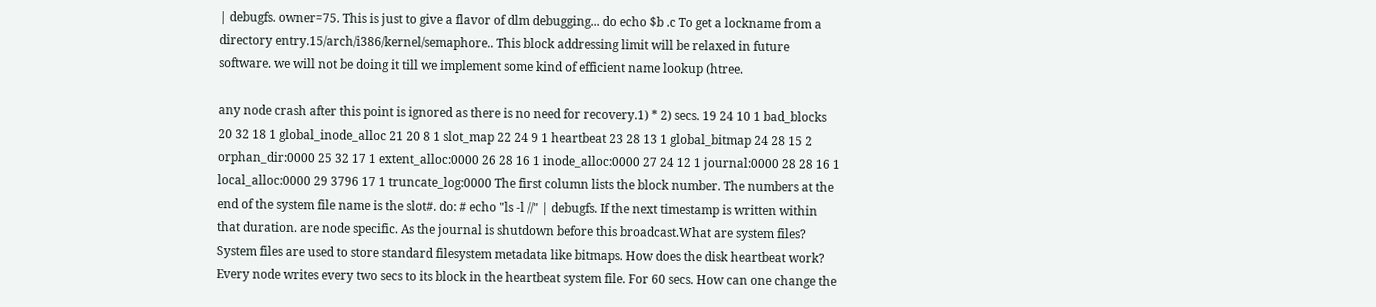| debugfs. owner=75. This is just to give a flavor of dlm debugging... do echo $b .c To get a lockname from a directory entry.15/arch/i386/kernel/semaphore.. This block addressing limit will be relaxed in future software. we will not be doing it till we implement some kind of efficient name lookup (htree.

any node crash after this point is ignored as there is no need for recovery.1) * 2) secs. 19 24 10 1 bad_blocks 20 32 18 1 global_inode_alloc 21 20 8 1 slot_map 22 24 9 1 heartbeat 23 28 13 1 global_bitmap 24 28 15 2 orphan_dir:0000 25 32 17 1 extent_alloc:0000 26 28 16 1 inode_alloc:0000 27 24 12 1 journal:0000 28 28 16 1 local_alloc:0000 29 3796 17 1 truncate_log:0000 The first column lists the block number. The numbers at the end of the system file name is the slot#. do: # echo "ls -l //" | debugfs. If the next timestamp is written within that duration. are node specific. As the journal is shutdown before this broadcast.What are system files? System files are used to store standard filesystem metadata like bitmaps. How does the disk heartbeat work? Every node writes every two secs to its block in the heartbeat system file. For 60 secs. How can one change the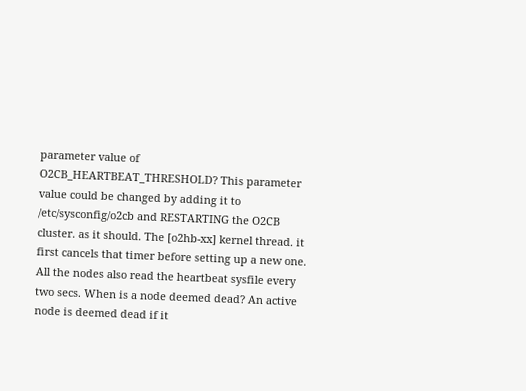parameter value of O2CB_HEARTBEAT_THRESHOLD? This parameter value could be changed by adding it to /etc/sysconfig/o2cb and RESTARTING the O2CB cluster. as it should. The [o2hb-xx] kernel thread. it first cancels that timer before setting up a new one. All the nodes also read the heartbeat sysfile every two secs. When is a node deemed dead? An active node is deemed dead if it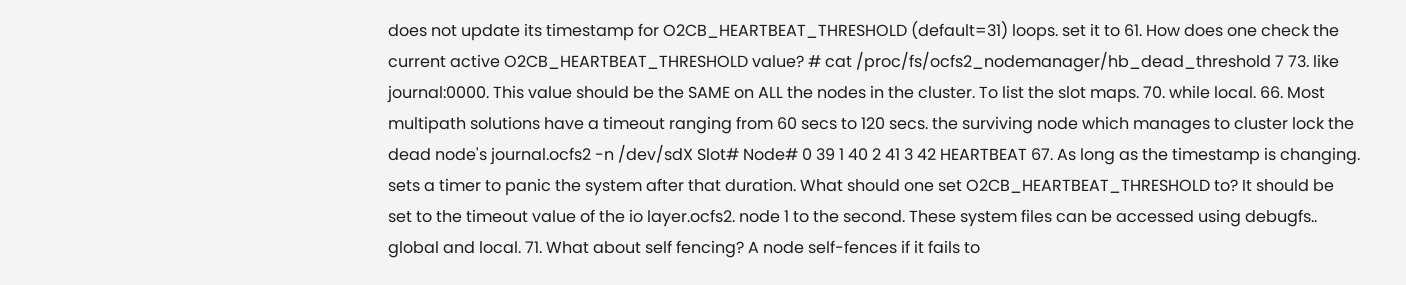does not update its timestamp for O2CB_HEARTBEAT_THRESHOLD (default=31) loops. set it to 61. How does one check the current active O2CB_HEARTBEAT_THRESHOLD value? # cat /proc/fs/ocfs2_nodemanager/hb_dead_threshold 7 73. like journal:0000. This value should be the SAME on ALL the nodes in the cluster. To list the slot maps. 70. while local. 66. Most multipath solutions have a timeout ranging from 60 secs to 120 secs. the surviving node which manages to cluster lock the dead node's journal.ocfs2 -n /dev/sdX Slot# Node# 0 39 1 40 2 41 3 42 HEARTBEAT 67. As long as the timestamp is changing. sets a timer to panic the system after that duration. What should one set O2CB_HEARTBEAT_THRESHOLD to? It should be set to the timeout value of the io layer.ocfs2. node 1 to the second. These system files can be accessed using debugfs.. global and local. 71. What about self fencing? A node self-fences if it fails to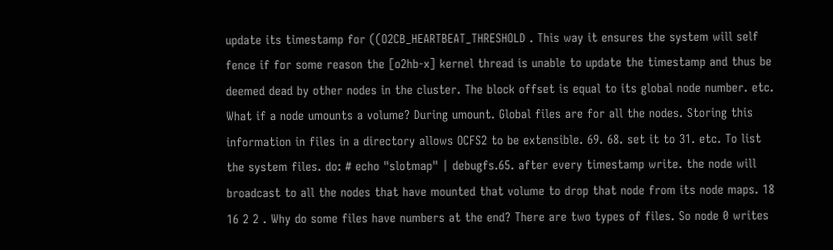update its timestamp for ((O2CB_HEARTBEAT_THRESHOLD . This way it ensures the system will self fence if for some reason the [o2hb-x] kernel thread is unable to update the timestamp and thus be deemed dead by other nodes in the cluster. The block offset is equal to its global node number. etc. What if a node umounts a volume? During umount. Global files are for all the nodes. Storing this information in files in a directory allows OCFS2 to be extensible. 69. 68. set it to 31. etc. To list the system files. do: # echo "slotmap" | debugfs.65. after every timestamp write. the node will broadcast to all the nodes that have mounted that volume to drop that node from its node maps. 18 16 2 2 . Why do some files have numbers at the end? There are two types of files. So node 0 writes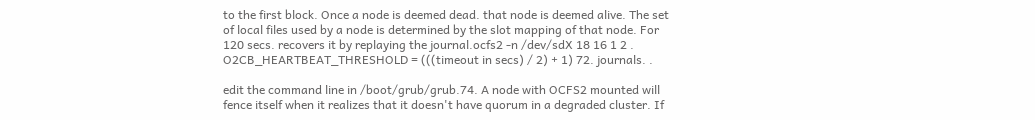to the first block. Once a node is deemed dead. that node is deemed alive. The set of local files used by a node is determined by the slot mapping of that node. For 120 secs. recovers it by replaying the journal.ocfs2 -n /dev/sdX 18 16 1 2 . O2CB_HEARTBEAT_THRESHOLD = (((timeout in secs) / 2) + 1) 72. journals. .

edit the command line in /boot/grub/grub.74. A node with OCFS2 mounted will fence itself when it realizes that it doesn't have quorum in a degraded cluster. If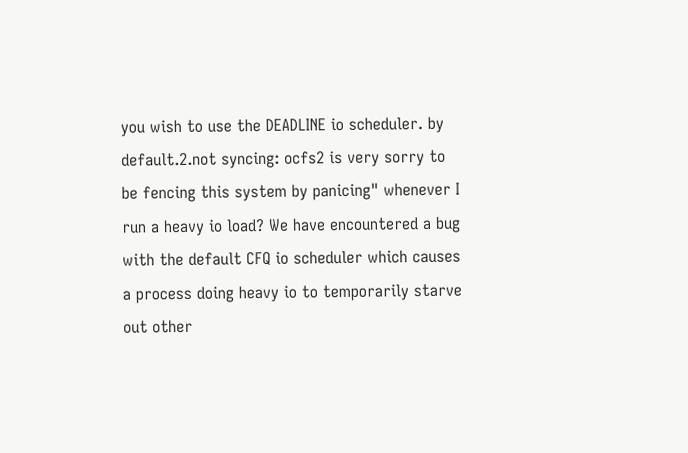you wish to use the DEADLINE io scheduler. by default.2.not syncing: ocfs2 is very sorry to be fencing this system by panicing" whenever I run a heavy io load? We have encountered a bug with the default CFQ io scheduler which causes a process doing heavy io to temporarily starve out other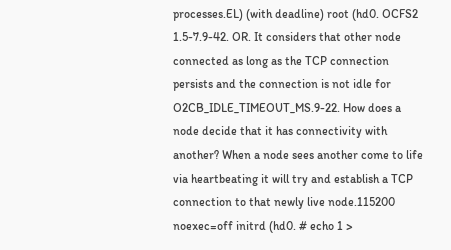processes.EL) (with deadline) root (hd0. OCFS2 1.5-7.9-42. OR. It considers that other node connected as long as the TCP connection persists and the connection is not idle for O2CB_IDLE_TIMEOUT_MS.9-22. How does a node decide that it has connectivity with another? When a node sees another come to life via heartbeating it will try and establish a TCP connection to that newly live node.115200 noexec=off initrd (hd0. # echo 1 >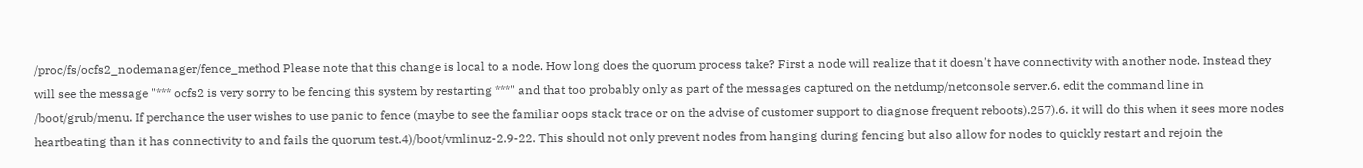/proc/fs/ocfs2_nodemanager/fence_method Please note that this change is local to a node. How long does the quorum process take? First a node will realize that it doesn't have connectivity with another node. Instead they will see the message "*** ocfs2 is very sorry to be fencing this system by restarting ***" and that too probably only as part of the messages captured on the netdump/netconsole server.6. edit the command line in /boot/grub/menu. If perchance the user wishes to use panic to fence (maybe to see the familiar oops stack trace or on the advise of customer support to diagnose frequent reboots).257).6. it will do this when it sees more nodes heartbeating than it has connectivity to and fails the quorum test.4)/boot/vmlinuz-2.9-22. This should not only prevent nodes from hanging during fencing but also allow for nodes to quickly restart and rejoin the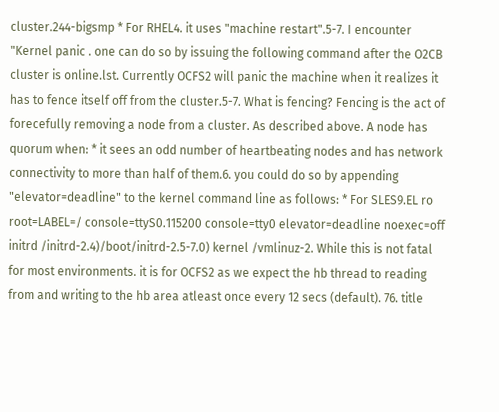cluster.244-bigsmp * For RHEL4. it uses "machine restart".5-7. I encounter "Kernel panic . one can do so by issuing the following command after the O2CB cluster is online.lst. Currently OCFS2 will panic the machine when it realizes it has to fence itself off from the cluster.5-7. What is fencing? Fencing is the act of forecefully removing a node from a cluster. As described above. A node has quorum when: * it sees an odd number of heartbeating nodes and has network connectivity to more than half of them.6. you could do so by appending "elevator=deadline" to the kernel command line as follows: * For SLES9.EL ro root=LABEL=/ console=ttyS0.115200 console=tty0 elevator=deadline noexec=off initrd /initrd-2.4)/boot/initrd-2.5-7.0) kernel /vmlinuz-2. While this is not fatal for most environments. it is for OCFS2 as we expect the hb thread to reading from and writing to the hb area atleast once every 12 secs (default). 76. title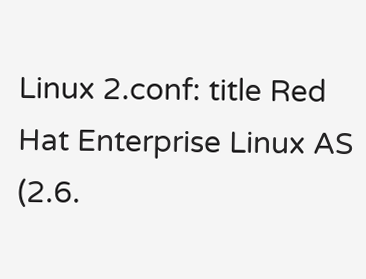Linux 2.conf: title Red Hat Enterprise Linux AS (2.6.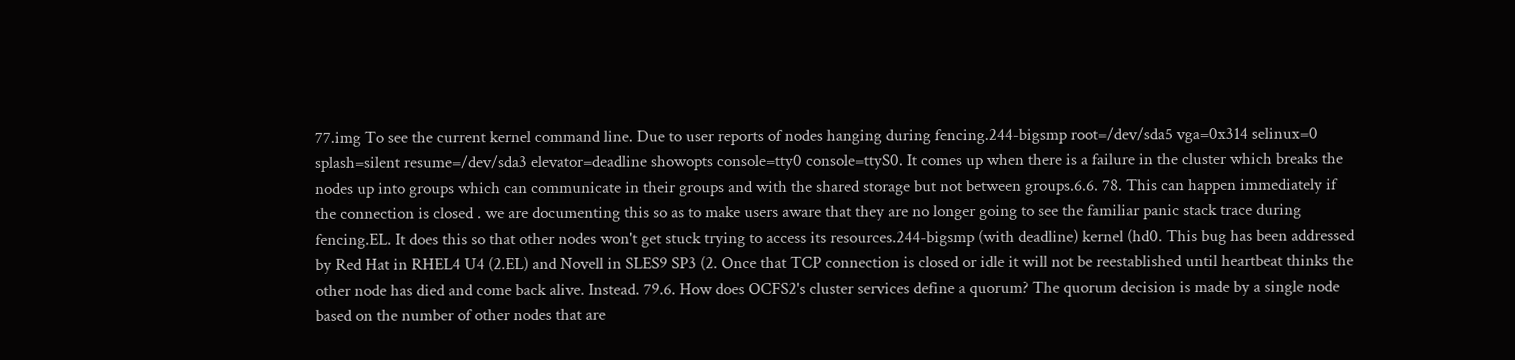77.img To see the current kernel command line. Due to user reports of nodes hanging during fencing.244-bigsmp root=/dev/sda5 vga=0x314 selinux=0 splash=silent resume=/dev/sda3 elevator=deadline showopts console=tty0 console=ttyS0. It comes up when there is a failure in the cluster which breaks the nodes up into groups which can communicate in their groups and with the shared storage but not between groups.6.6. 78. This can happen immediately if the connection is closed . we are documenting this so as to make users aware that they are no longer going to see the familiar panic stack trace during fencing.EL. It does this so that other nodes won't get stuck trying to access its resources.244-bigsmp (with deadline) kernel (hd0. This bug has been addressed by Red Hat in RHEL4 U4 (2.EL) and Novell in SLES9 SP3 (2. Once that TCP connection is closed or idle it will not be reestablished until heartbeat thinks the other node has died and come back alive. Instead. 79.6. How does OCFS2's cluster services define a quorum? The quorum decision is made by a single node based on the number of other nodes that are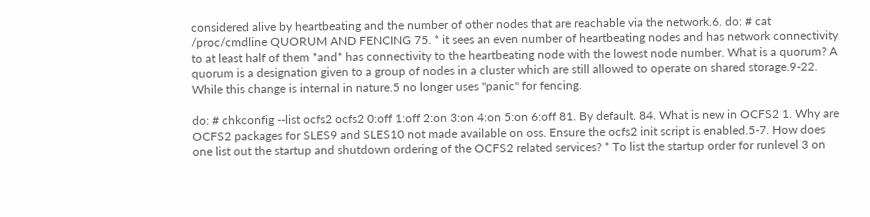considered alive by heartbeating and the number of other nodes that are reachable via the network.6. do: # cat /proc/cmdline QUORUM AND FENCING 75. * it sees an even number of heartbeating nodes and has network connectivity to at least half of them *and* has connectivity to the heartbeating node with the lowest node number. What is a quorum? A quorum is a designation given to a group of nodes in a cluster which are still allowed to operate on shared storage.9-22. While this change is internal in nature.5 no longer uses "panic" for fencing.

do: # chkconfig --list ocfs2 ocfs2 0:off 1:off 2:on 3:on 4:on 5:on 6:off 81. By default. 84. What is new in OCFS2 1. Why are OCFS2 packages for SLES9 and SLES10 not made available on oss. Ensure the ocfs2 init script is enabled.5-7. How does one list out the startup and shutdown ordering of the OCFS2 related services? * To list the startup order for runlevel 3 on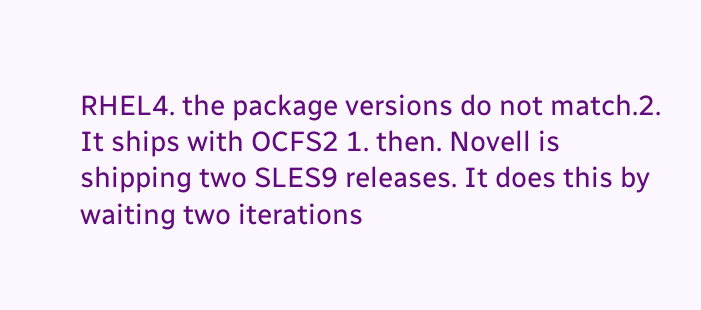RHEL4. the package versions do not match.2. It ships with OCFS2 1. then. Novell is shipping two SLES9 releases. It does this by waiting two iterations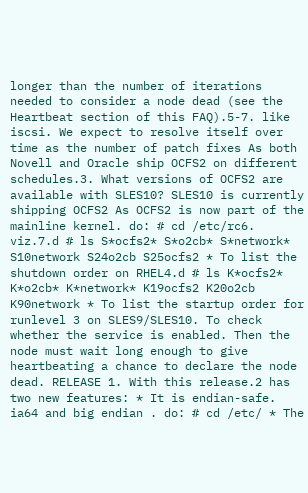longer than the number of iterations needed to consider a node dead (see the Heartbeat section of this FAQ).5-7. like iscsi. We expect to resolve itself over time as the number of patch fixes As both Novell and Oracle ship OCFS2 on different schedules.3. What versions of OCFS2 are available with SLES10? SLES10 is currently shipping OCFS2 As OCFS2 is now part of the mainline kernel. do: # cd /etc/rc6. viz.7.d # ls S*ocfs2* S*o2cb* S*network* S10network S24o2cb S25ocfs2 * To list the shutdown order on RHEL4.d # ls K*ocfs2* K*o2cb* K*network* K19ocfs2 K20o2cb K90network * To list the startup order for runlevel 3 on SLES9/SLES10. To check whether the service is enabled. Then the node must wait long enough to give heartbeating a chance to declare the node dead. RELEASE 1. With this release.2 has two new features: * It is endian-safe. ia64 and big endian . do: # cd /etc/ * The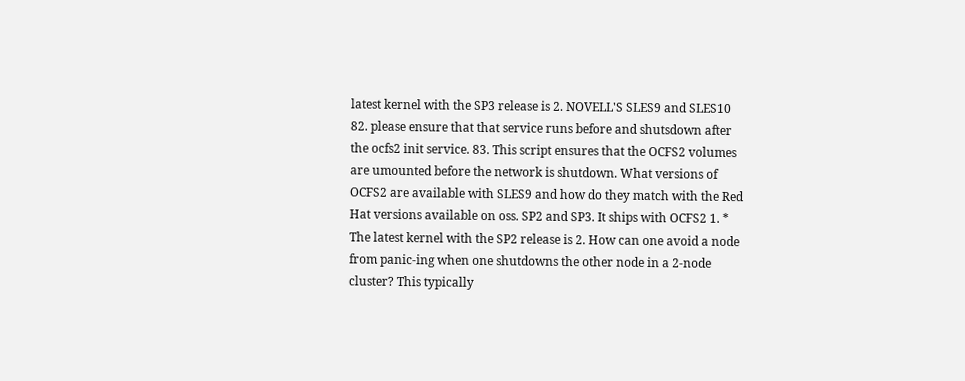latest kernel with the SP3 release is 2. NOVELL'S SLES9 and SLES10 82. please ensure that that service runs before and shutsdown after the ocfs2 init service. 83. This script ensures that the OCFS2 volumes are umounted before the network is shutdown. What versions of OCFS2 are available with SLES9 and how do they match with the Red Hat versions available on oss. SP2 and SP3. It ships with OCFS2 1. * The latest kernel with the SP2 release is 2. How can one avoid a node from panic-ing when one shutdowns the other node in a 2-node cluster? This typically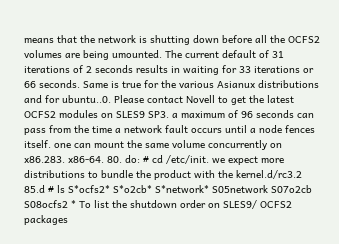means that the network is shutting down before all the OCFS2 volumes are being umounted. The current default of 31 iterations of 2 seconds results in waiting for 33 iterations or 66 seconds. Same is true for the various Asianux distributions and for ubuntu..0. Please contact Novell to get the latest OCFS2 modules on SLES9 SP3. a maximum of 96 seconds can pass from the time a network fault occurs until a node fences itself. one can mount the same volume concurrently on x86.283. x86-64. 80. do: # cd /etc/init. we expect more distributions to bundle the product with the kernel.d/rc3.2 85.d # ls S*ocfs2* S*o2cb* S*network* S05network S07o2cb S08ocfs2 * To list the shutdown order on SLES9/ OCFS2 packages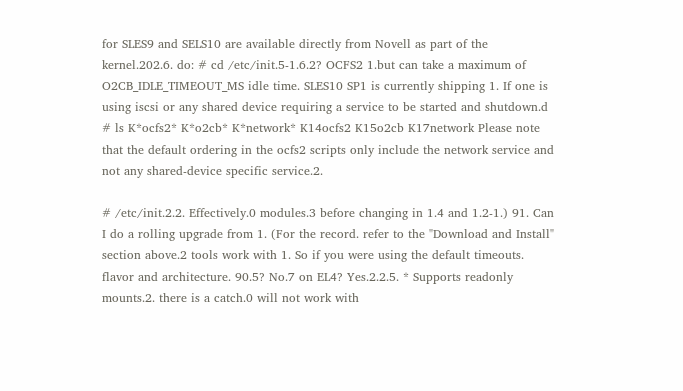for SLES9 and SELS10 are available directly from Novell as part of the kernel.202.6. do: # cd /etc/init.5-1.6.2? OCFS2 1.but can take a maximum of O2CB_IDLE_TIMEOUT_MS idle time. SLES10 SP1 is currently shipping 1. If one is using iscsi or any shared device requiring a service to be started and shutdown.d # ls K*ocfs2* K*o2cb* K*network* K14ocfs2 K15o2cb K17network Please note that the default ordering in the ocfs2 scripts only include the network service and not any shared-device specific service.2.

# /etc/init.2.2. Effectively.0 modules.3 before changing in 1.4 and 1.2-1.) 91. Can I do a rolling upgrade from 1. (For the record. refer to the "Download and Install" section above.2 tools work with 1. So if you were using the default timeouts. flavor and architecture. 90.5? No.7 on EL4? Yes.2.2.5. * Supports readonly mounts.2. there is a catch.0 will not work with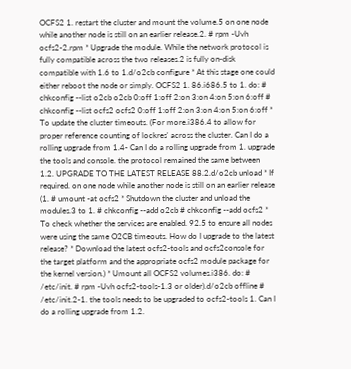OCFS2 1. restart the cluster and mount the volume.5 on one node while another node is still on an earlier release.2. # rpm -Uvh ocfs2-2.rpm * Upgrade the module. While the network protocol is fully compatible across the two releases.2 is fully on-disk compatible with 1.6 to 1.d/o2cb configure * At this stage one could either reboot the node or simply. OCFS2 1. 86.i686.5 to 1. do: # chkconfig --list o2cb o2cb 0:off 1:off 2:on 3:on 4:on 5:on 6:off # chkconfig --list ocfs2 ocfs2 0:off 1:off 2:on 3:on 4:on 5:on 6:off * To update the cluster timeouts. (For more.i386.4 to allow for proper reference counting of lockres' across the cluster. Can I do a rolling upgrade from 1.4- Can I do a rolling upgrade from 1. upgrade the tools and console. the protocol remained the same between 1.2. UPGRADE TO THE LATEST RELEASE 88.2.d/o2cb unload * If required. on one node while another node is still on an earlier release (1. # umount -at ocfs2 * Shutdown the cluster and unload the modules.3 to 1. # chkconfig --add o2cb # chkconfig --add ocfs2 * To check whether the services are enabled. 92.5 to ensure all nodes were using the same O2CB timeouts. How do I upgrade to the latest release? * Download the latest ocfs2-tools and ocfs2console for the target platform and the appropriate ocfs2 module package for the kernel version.) * Umount all OCFS2 volumes.i386. do: # /etc/init. # rpm -Uvh ocfs2-tools-1.3 or older).d/o2cb offline # /etc/init.2-1. the tools needs to be upgraded to ocfs2-tools 1. Can I do a rolling upgrade from 1.2.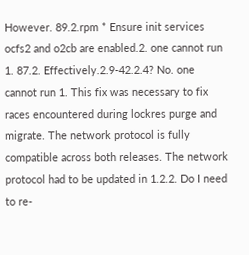However. 89.2.rpm * Ensure init services ocfs2 and o2cb are enabled.2. one cannot run 1. 87.2. Effectively.2.9-42.2.4? No. one cannot run 1. This fix was necessary to fix races encountered during lockres purge and migrate. The network protocol is fully compatible across both releases. The network protocol had to be updated in 1.2.2. Do I need to re-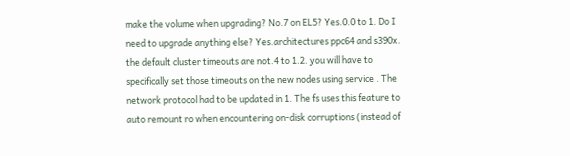make the volume when upgrading? No.7 on EL5? Yes.0.0 to 1. Do I need to upgrade anything else? Yes.architectures ppc64 and s390x. the default cluster timeouts are not.4 to 1.2. you will have to specifically set those timeouts on the new nodes using service . The network protocol had to be updated in 1. The fs uses this feature to auto remount ro when encountering on-disk corruptions (instead of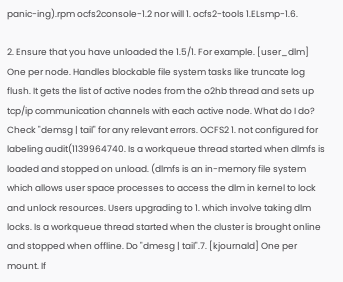panic-ing).rpm ocfs2console-1.2 nor will 1. ocfs2-tools 1.ELsmp-1.6.

2. Ensure that you have unloaded the 1.5/1. For example. [user_dlm] One per node. Handles blockable file system tasks like truncate log flush. It gets the list of active nodes from the o2hb thread and sets up tcp/ip communication channels with each active node. What do I do? Check "demsg | tail" for any relevant errors. OCFS2 1. not configured for labeling audit(1139964740. Is a workqueue thread started when dlmfs is loaded and stopped on unload. (dlmfs is an in-memory file system which allows user space processes to access the dlm in kernel to lock and unlock resources. Users upgrading to 1. which involve taking dlm locks. Is a workqueue thread started when the cluster is brought online and stopped when offline. Do "dmesg | tail".7. [kjournald] One per mount. If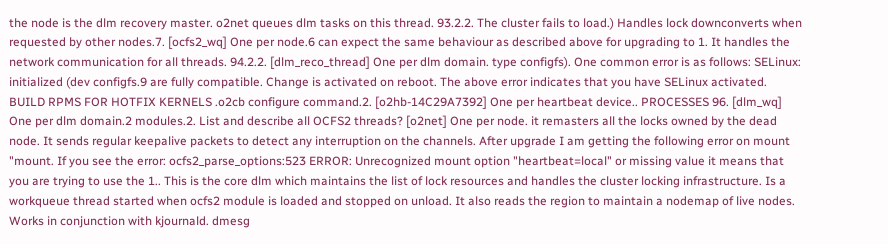the node is the dlm recovery master. o2net queues dlm tasks on this thread. 93.2.2. The cluster fails to load.) Handles lock downconverts when requested by other nodes.7. [ocfs2_wq] One per node.6 can expect the same behaviour as described above for upgrading to 1. It handles the network communication for all threads. 94.2.2. [dlm_reco_thread] One per dlm domain. type configfs). One common error is as follows: SELinux: initialized (dev configfs.9 are fully compatible. Change is activated on reboot. The above error indicates that you have SELinux activated. BUILD RPMS FOR HOTFIX KERNELS .o2cb configure command.2. [o2hb-14C29A7392] One per heartbeat device.. PROCESSES 96. [dlm_wq] One per dlm domain.2 modules.2. List and describe all OCFS2 threads? [o2net] One per node. it remasters all the locks owned by the dead node. It sends regular keepalive packets to detect any interruption on the channels. After upgrade I am getting the following error on mount "mount. If you see the error: ocfs2_parse_options:523 ERROR: Unrecognized mount option "heartbeat=local" or missing value it means that you are trying to use the 1.. This is the core dlm which maintains the list of lock resources and handles the cluster locking infrastructure. Is a workqueue thread started when ocfs2 module is loaded and stopped on unload. It also reads the region to maintain a nodemap of live nodes. Works in conjunction with kjournald. dmesg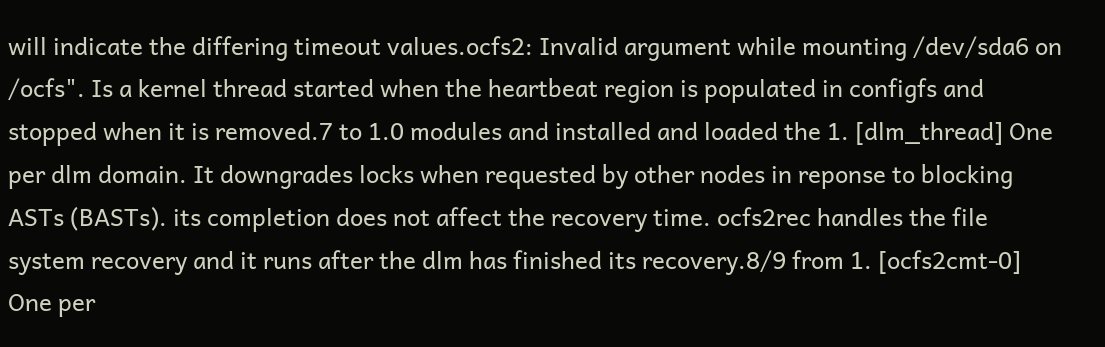will indicate the differing timeout values.ocfs2: Invalid argument while mounting /dev/sda6 on /ocfs". Is a kernel thread started when the heartbeat region is populated in configfs and stopped when it is removed.7 to 1.0 modules and installed and loaded the 1. [dlm_thread] One per dlm domain. It downgrades locks when requested by other nodes in reponse to blocking ASTs (BASTs). its completion does not affect the recovery time. ocfs2rec handles the file system recovery and it runs after the dlm has finished its recovery.8/9 from 1. [ocfs2cmt-0] One per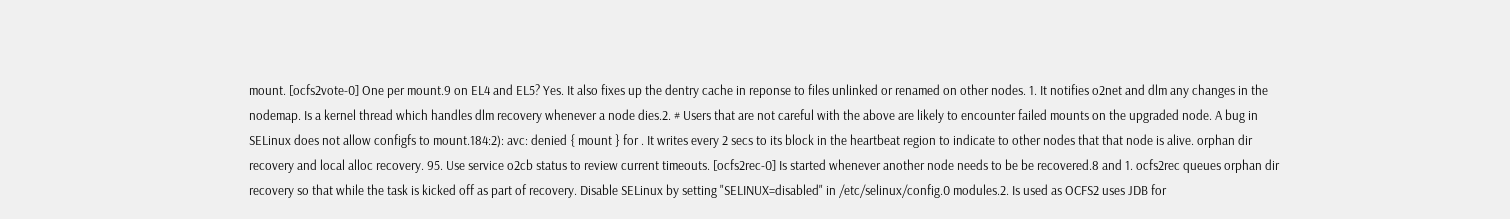mount. [ocfs2vote-0] One per mount.9 on EL4 and EL5? Yes. It also fixes up the dentry cache in reponse to files unlinked or renamed on other nodes. 1. It notifies o2net and dlm any changes in the nodemap. Is a kernel thread which handles dlm recovery whenever a node dies.2. # Users that are not careful with the above are likely to encounter failed mounts on the upgraded node. A bug in SELinux does not allow configfs to mount.184:2): avc: denied { mount } for . It writes every 2 secs to its block in the heartbeat region to indicate to other nodes that that node is alive. orphan dir recovery and local alloc recovery. 95. Use service o2cb status to review current timeouts. [ocfs2rec-0] Is started whenever another node needs to be be recovered.8 and 1. ocfs2rec queues orphan dir recovery so that while the task is kicked off as part of recovery. Disable SELinux by setting "SELINUX=disabled" in /etc/selinux/config.0 modules.2. Is used as OCFS2 uses JDB for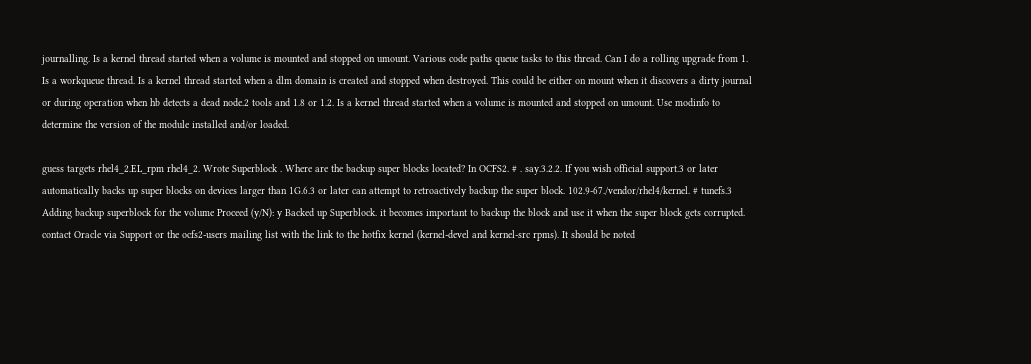journalling. Is a kernel thread started when a volume is mounted and stopped on umount. Various code paths queue tasks to this thread. Can I do a rolling upgrade from 1. Is a workqueue thread. Is a kernel thread started when a dlm domain is created and stopped when destroyed. This could be either on mount when it discovers a dirty journal or during operation when hb detects a dead node.2 tools and 1.8 or 1.2. Is a kernel thread started when a volume is mounted and stopped on umount. Use modinfo to determine the version of the module installed and/or loaded.

guess targets rhel4_2.EL_rpm rhel4_2. Wrote Superblock . Where are the backup super blocks located? In OCFS2. # . say.3.2.2. If you wish official support.3 or later automatically backs up super blocks on devices larger than 1G.6.3 or later can attempt to retroactively backup the super block. 102.9-67./vendor/rhel4/kernel. # tunefs.3 Adding backup superblock for the volume Proceed (y/N): y Backed up Superblock. it becomes important to backup the block and use it when the super block gets corrupted. contact Oracle via Support or the ocfs2-users mailing list with the link to the hotfix kernel (kernel-devel and kernel-src rpms). It should be noted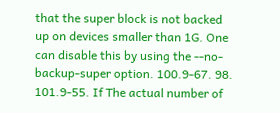that the super block is not backed up on devices smaller than 1G. One can disable this by using the --no-backup-super option. 100.9-67. 98. 101.9-55. If The actual number of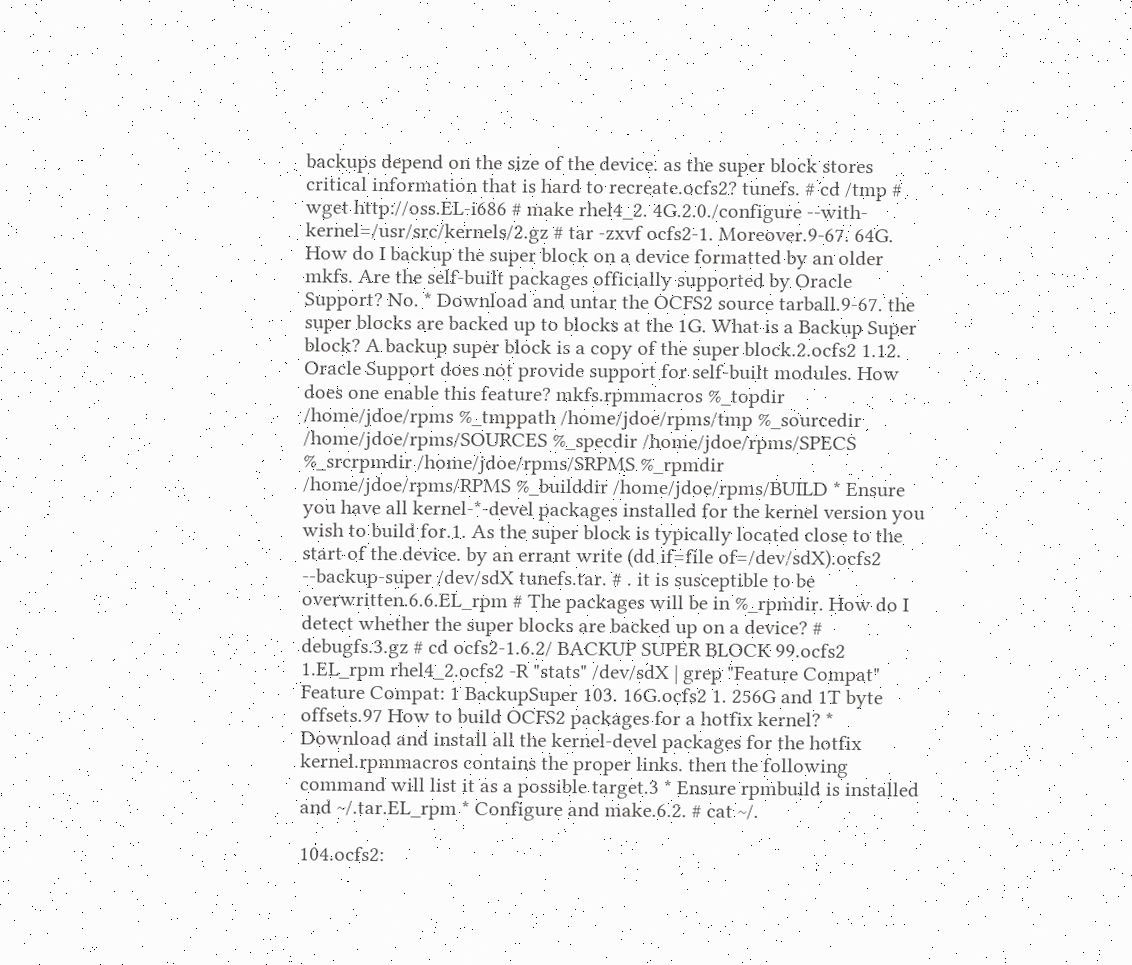backups depend on the size of the device. as the super block stores critical information that is hard to recreate.ocfs2? tunefs. # cd /tmp # wget http://oss.EL-i686 # make rhel4_2. 4G.2.0./configure --with-kernel=/usr/src/kernels/2.gz # tar -zxvf ocfs2-1. Moreover.9-67. 64G. How do I backup the super block on a device formatted by an older mkfs. Are the self-built packages officially supported by Oracle Support? No. * Download and untar the OCFS2 source tarball.9-67. the super blocks are backed up to blocks at the 1G. What is a Backup Super block? A backup super block is a copy of the super block.2.ocfs2 1.12. Oracle Support does not provide support for self-built modules. How does one enable this feature? mkfs.rpmmacros %_topdir /home/jdoe/rpms %_tmppath /home/jdoe/rpms/tmp %_sourcedir /home/jdoe/rpms/SOURCES %_specdir /home/jdoe/rpms/SPECS %_srcrpmdir /home/jdoe/rpms/SRPMS %_rpmdir /home/jdoe/rpms/RPMS %_builddir /home/jdoe/rpms/BUILD * Ensure you have all kernel-*-devel packages installed for the kernel version you wish to build for.1. As the super block is typically located close to the start of the device. by an errant write (dd if=file of=/dev/sdX).ocfs2 --backup-super /dev/sdX tunefs.tar. # . it is susceptible to be overwritten.6.6.EL_rpm # The packages will be in %_rpmdir. How do I detect whether the super blocks are backed up on a device? # debugfs.3.gz # cd ocfs2-1.6.2/ BACKUP SUPER BLOCK 99.ocfs2 1.EL_rpm rhel4_2.ocfs2 -R "stats" /dev/sdX | grep "Feature Compat" Feature Compat: 1 BackupSuper 103. 16G.ocfs2 1. 256G and 1T byte offsets.97 How to build OCFS2 packages for a hotfix kernel? * Download and install all the kernel-devel packages for the hotfix kernel.rpmmacros contains the proper links. then the following command will list it as a possible target.3 * Ensure rpmbuild is installed and ~/.tar.EL_rpm * Configure and make.6.2. # cat ~/.

104.ocfs2: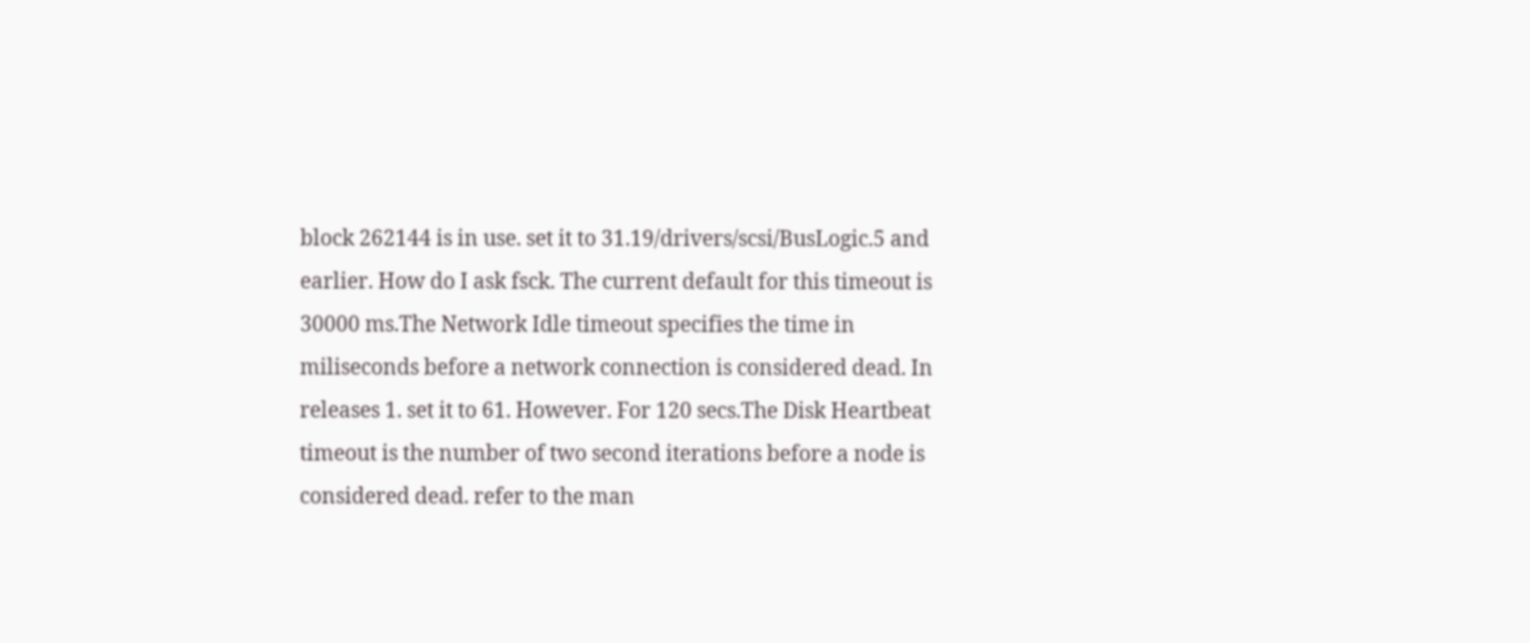block 262144 is in use. set it to 31.19/drivers/scsi/BusLogic.5 and earlier. How do I ask fsck. The current default for this timeout is 30000 ms.The Network Idle timeout specifies the time in miliseconds before a network connection is considered dead. In releases 1. set it to 61. However. For 120 secs.The Disk Heartbeat timeout is the number of two second iterations before a node is considered dead. refer to the man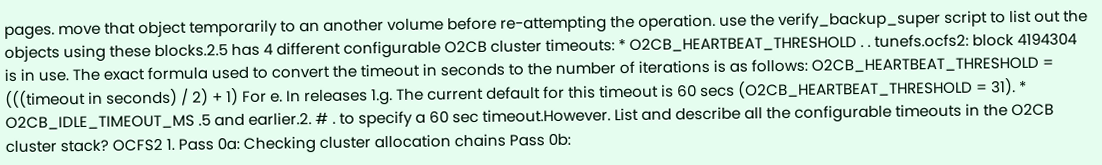pages. move that object temporarily to an another volume before re-attempting the operation. use the verify_backup_super script to list out the objects using these blocks.2.5 has 4 different configurable O2CB cluster timeouts: * O2CB_HEARTBEAT_THRESHOLD . . tunefs.ocfs2: block 4194304 is in use. The exact formula used to convert the timeout in seconds to the number of iterations is as follows: O2CB_HEARTBEAT_THRESHOLD = (((timeout in seconds) / 2) + 1) For e. In releases 1.g. The current default for this timeout is 60 secs (O2CB_HEARTBEAT_THRESHOLD = 31). * O2CB_IDLE_TIMEOUT_MS .5 and earlier.2. # . to specify a 60 sec timeout.However. List and describe all the configurable timeouts in the O2CB cluster stack? OCFS2 1. Pass 0a: Checking cluster allocation chains Pass 0b: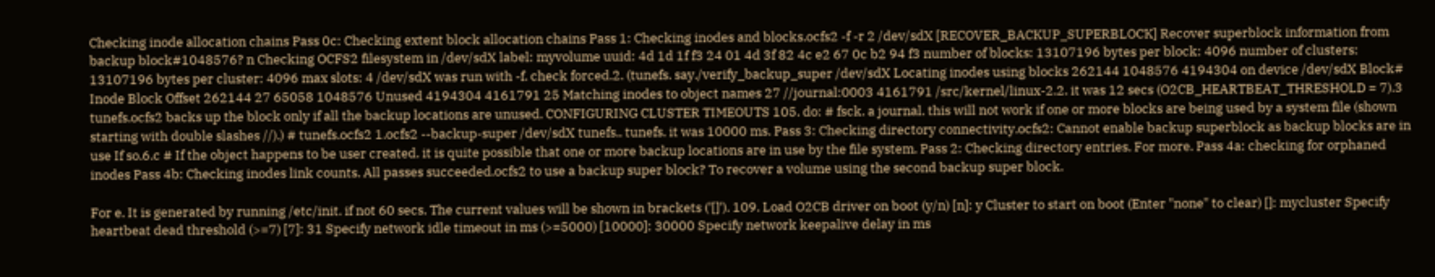Checking inode allocation chains Pass 0c: Checking extent block allocation chains Pass 1: Checking inodes and blocks.ocfs2 -f -r 2 /dev/sdX [RECOVER_BACKUP_SUPERBLOCK] Recover superblock information from backup block#1048576? n Checking OCFS2 filesystem in /dev/sdX label: myvolume uuid: 4d 1d 1f f3 24 01 4d 3f 82 4c e2 67 0c b2 94 f3 number of blocks: 13107196 bytes per block: 4096 number of clusters: 13107196 bytes per cluster: 4096 max slots: 4 /dev/sdX was run with -f. check forced.2. (tunefs. say./verify_backup_super /dev/sdX Locating inodes using blocks 262144 1048576 4194304 on device /dev/sdX Block# Inode Block Offset 262144 27 65058 1048576 Unused 4194304 4161791 25 Matching inodes to object names 27 //journal:0003 4161791 /src/kernel/linux-2.2. it was 12 secs (O2CB_HEARTBEAT_THRESHOLD = 7).3 tunefs.ocfs2 backs up the block only if all the backup locations are unused. CONFIGURING CLUSTER TIMEOUTS 105. do: # fsck. a journal. this will not work if one or more blocks are being used by a system file (shown starting with double slashes //).) # tunefs.ocfs2 1.ocfs2 --backup-super /dev/sdX tunefs.. tunefs. it was 10000 ms. Pass 3: Checking directory connectivity.ocfs2: Cannot enable backup superblock as backup blocks are in use If so.6.c # If the object happens to be user created. it is quite possible that one or more backup locations are in use by the file system. Pass 2: Checking directory entries. For more. Pass 4a: checking for orphaned inodes Pass 4b: Checking inodes link counts. All passes succeeded.ocfs2 to use a backup super block? To recover a volume using the second backup super block.

For e. It is generated by running /etc/init. if not 60 secs. The current values will be shown in brackets ('[]'). 109. Load O2CB driver on boot (y/n) [n]: y Cluster to start on boot (Enter "none" to clear) []: mycluster Specify heartbeat dead threshold (>=7) [7]: 31 Specify network idle timeout in ms (>=5000) [10000]: 30000 Specify network keepalive delay in ms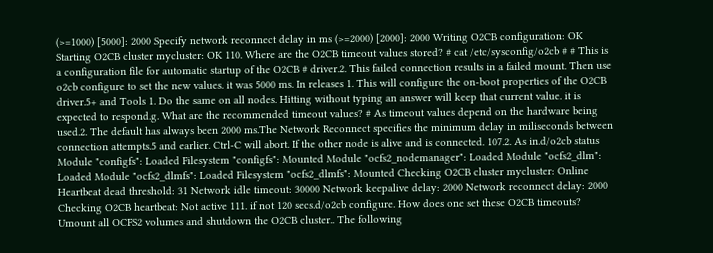(>=1000) [5000]: 2000 Specify network reconnect delay in ms (>=2000) [2000]: 2000 Writing O2CB configuration: OK Starting O2CB cluster mycluster: OK 110. Where are the O2CB timeout values stored? # cat /etc/sysconfig/o2cb # # This is a configuration file for automatic startup of the O2CB # driver.2. This failed connection results in a failed mount. Then use o2cb configure to set the new values. it was 5000 ms. In releases 1. This will configure the on-boot properties of the O2CB driver.5+ and Tools 1. Do the same on all nodes. Hitting without typing an answer will keep that current value. it is expected to respond.g. What are the recommended timeout values? # As timeout values depend on the hardware being used.2. The default has always been 2000 ms.The Network Reconnect specifies the minimum delay in miliseconds between connection attempts.5 and earlier. Ctrl-C will abort. If the other node is alive and is connected. 107.2. As in.d/o2cb status Module "configfs": Loaded Filesystem "configfs": Mounted Module "ocfs2_nodemanager": Loaded Module "ocfs2_dlm": Loaded Module "ocfs2_dlmfs": Loaded Filesystem "ocfs2_dlmfs": Mounted Checking O2CB cluster mycluster: Online Heartbeat dead threshold: 31 Network idle timeout: 30000 Network keepalive delay: 2000 Network reconnect delay: 2000 Checking O2CB heartbeat: Not active 111. if not 120 secs.d/o2cb configure. How does one set these O2CB timeouts? Umount all OCFS2 volumes and shutdown the O2CB cluster.. The following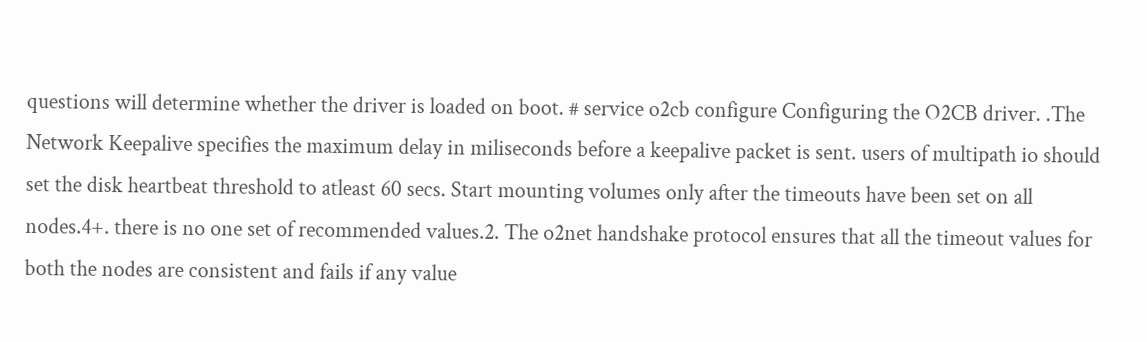questions will determine whether the driver is loaded on boot. # service o2cb configure Configuring the O2CB driver. .The Network Keepalive specifies the maximum delay in miliseconds before a keepalive packet is sent. users of multipath io should set the disk heartbeat threshold to atleast 60 secs. Start mounting volumes only after the timeouts have been set on all nodes.4+. there is no one set of recommended values.2. The o2net handshake protocol ensures that all the timeout values for both the nodes are consistent and fails if any value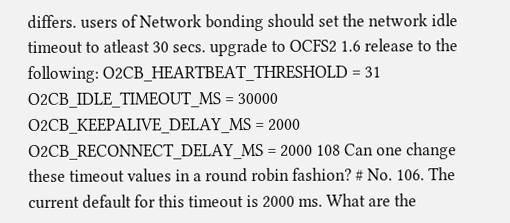differs. users of Network bonding should set the network idle timeout to atleast 30 secs. upgrade to OCFS2 1.6 release to the following: O2CB_HEARTBEAT_THRESHOLD = 31 O2CB_IDLE_TIMEOUT_MS = 30000 O2CB_KEEPALIVE_DELAY_MS = 2000 O2CB_RECONNECT_DELAY_MS = 2000 108 Can one change these timeout values in a round robin fashion? # No. 106. The current default for this timeout is 2000 ms. What are the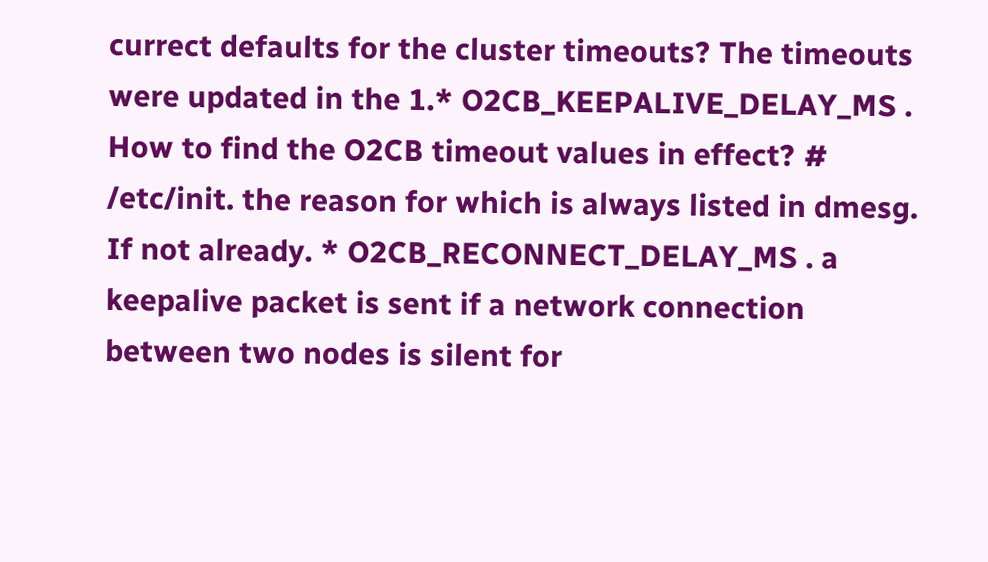currect defaults for the cluster timeouts? The timeouts were updated in the 1.* O2CB_KEEPALIVE_DELAY_MS . How to find the O2CB timeout values in effect? # /etc/init. the reason for which is always listed in dmesg. If not already. * O2CB_RECONNECT_DELAY_MS . a keepalive packet is sent if a network connection between two nodes is silent for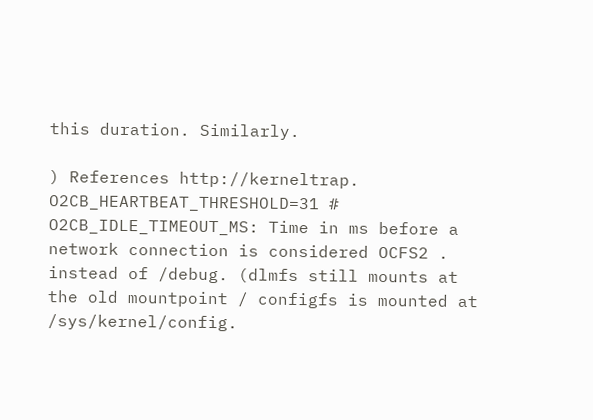this duration. Similarly.

) References http://kerneltrap. O2CB_HEARTBEAT_THRESHOLD=31 # O2CB_IDLE_TIMEOUT_MS: Time in ms before a network connection is considered OCFS2 . instead of /debug. (dlmfs still mounts at the old mountpoint / configfs is mounted at /sys/kernel/config.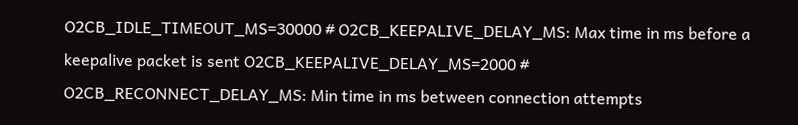O2CB_IDLE_TIMEOUT_MS=30000 # O2CB_KEEPALIVE_DELAY_MS: Max time in ms before a keepalive packet is sent O2CB_KEEPALIVE_DELAY_MS=2000 # O2CB_RECONNECT_DELAY_MS: Min time in ms between connection attempts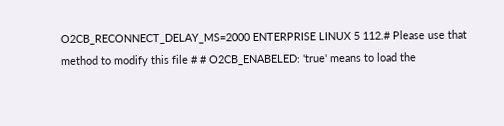O2CB_RECONNECT_DELAY_MS=2000 ENTERPRISE LINUX 5 112.# Please use that method to modify this file # # O2CB_ENABELED: 'true' means to load the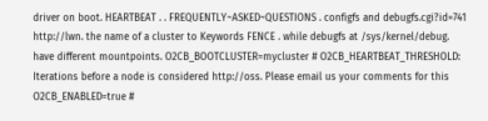driver on boot. HEARTBEAT . . FREQUENTLY~ASKED~QUESTIONS . configfs and debugfs.cgi?id=741 http://lwn. the name of a cluster to Keywords FENCE . while debugfs at /sys/kernel/debug. have different mountpoints. O2CB_BOOTCLUSTER=mycluster # O2CB_HEARTBEAT_THRESHOLD: Iterations before a node is considered http://oss. Please email us your comments for this O2CB_ENABLED=true #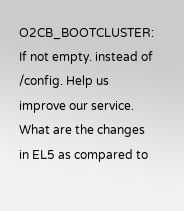O2CB_BOOTCLUSTER: If not empty. instead of /config. Help us improve our service. What are the changes in EL5 as compared to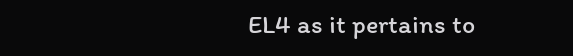EL4 as it pertains to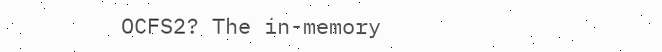OCFS2? The in-memory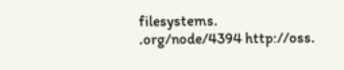filesystems. .org/node/4394 http://oss.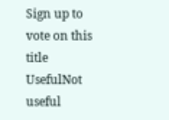Sign up to vote on this title
UsefulNot useful